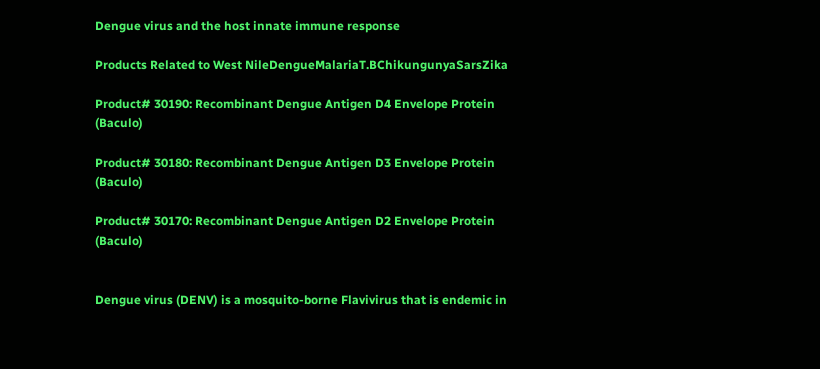Dengue virus and the host innate immune response

Products Related to West NileDengueMalariaT.BChikungunyaSarsZika

Product# 30190: Recombinant Dengue Antigen D4 Envelope Protein (Baculo)

Product# 30180: Recombinant Dengue Antigen D3 Envelope Protein (Baculo)

Product# 30170: Recombinant Dengue Antigen D2 Envelope Protein (Baculo)


Dengue virus (DENV) is a mosquito-borne Flavivirus that is endemic in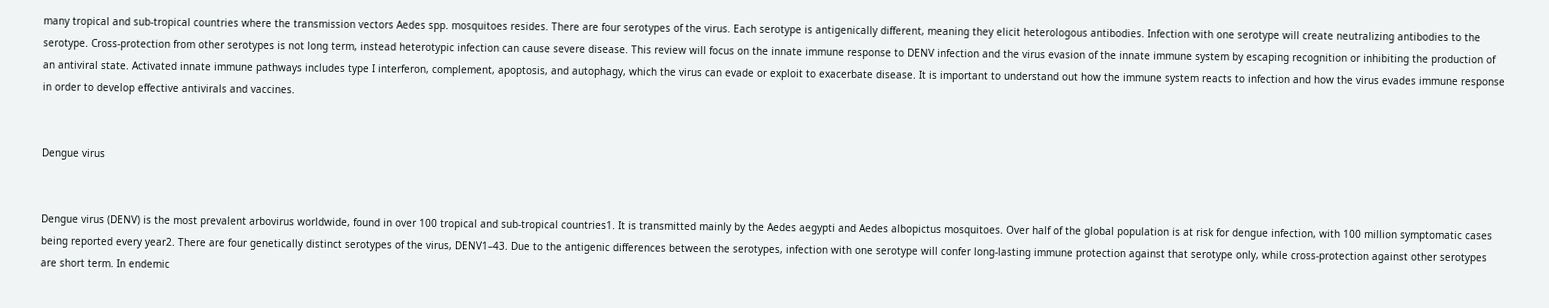many tropical and sub-tropical countries where the transmission vectors Aedes spp. mosquitoes resides. There are four serotypes of the virus. Each serotype is antigenically different, meaning they elicit heterologous antibodies. Infection with one serotype will create neutralizing antibodies to the serotype. Cross-protection from other serotypes is not long term, instead heterotypic infection can cause severe disease. This review will focus on the innate immune response to DENV infection and the virus evasion of the innate immune system by escaping recognition or inhibiting the production of an antiviral state. Activated innate immune pathways includes type I interferon, complement, apoptosis, and autophagy, which the virus can evade or exploit to exacerbate disease. It is important to understand out how the immune system reacts to infection and how the virus evades immune response in order to develop effective antivirals and vaccines.


Dengue virus


Dengue virus (DENV) is the most prevalent arbovirus worldwide, found in over 100 tropical and sub-tropical countries1. It is transmitted mainly by the Aedes aegypti and Aedes albopictus mosquitoes. Over half of the global population is at risk for dengue infection, with 100 million symptomatic cases being reported every year2. There are four genetically distinct serotypes of the virus, DENV1–43. Due to the antigenic differences between the serotypes, infection with one serotype will confer long-lasting immune protection against that serotype only, while cross-protection against other serotypes are short term. In endemic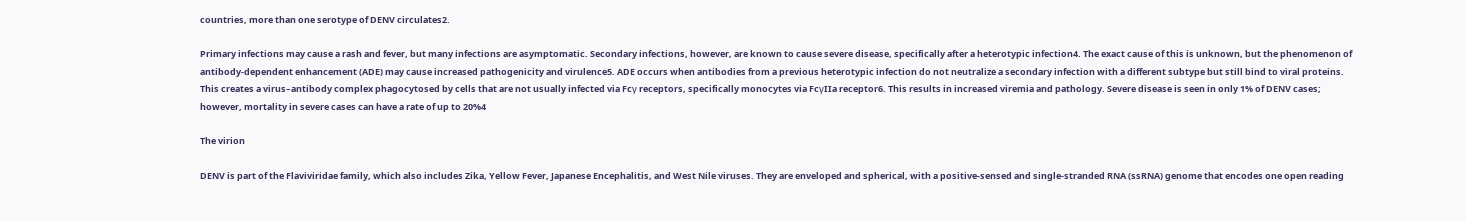countries, more than one serotype of DENV circulates2.

Primary infections may cause a rash and fever, but many infections are asymptomatic. Secondary infections, however, are known to cause severe disease, specifically after a heterotypic infection4. The exact cause of this is unknown, but the phenomenon of antibody-dependent enhancement (ADE) may cause increased pathogenicity and virulence5. ADE occurs when antibodies from a previous heterotypic infection do not neutralize a secondary infection with a different subtype but still bind to viral proteins. This creates a virus–antibody complex phagocytosed by cells that are not usually infected via Fcγ receptors, specifically monocytes via FcγIIa receptor6. This results in increased viremia and pathology. Severe disease is seen in only 1% of DENV cases; however, mortality in severe cases can have a rate of up to 20%4

The virion

DENV is part of the Flaviviridae family, which also includes Zika, Yellow Fever, Japanese Encephalitis, and West Nile viruses. They are enveloped and spherical, with a positive-sensed and single-stranded RNA (ssRNA) genome that encodes one open reading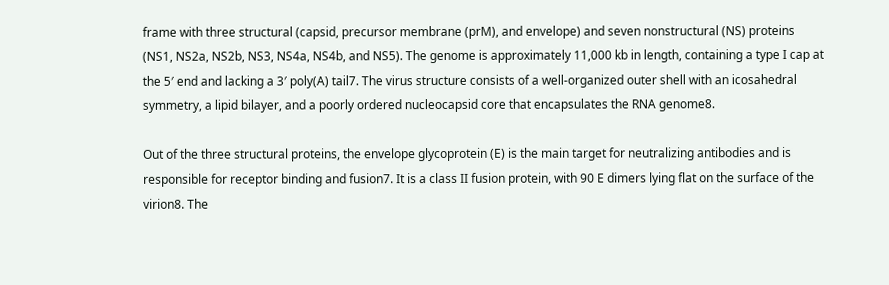frame with three structural (capsid, precursor membrane (prM), and envelope) and seven nonstructural (NS) proteins (NS1, NS2a, NS2b, NS3, NS4a, NS4b, and NS5). The genome is approximately 11,000 kb in length, containing a type I cap at the 5′ end and lacking a 3′ poly(A) tail7. The virus structure consists of a well-organized outer shell with an icosahedral symmetry, a lipid bilayer, and a poorly ordered nucleocapsid core that encapsulates the RNA genome8.

Out of the three structural proteins, the envelope glycoprotein (E) is the main target for neutralizing antibodies and is responsible for receptor binding and fusion7. It is a class II fusion protein, with 90 E dimers lying flat on the surface of the virion8. The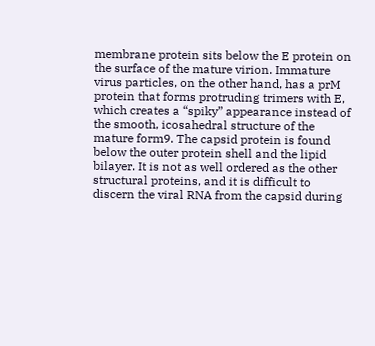membrane protein sits below the E protein on the surface of the mature virion. Immature virus particles, on the other hand, has a prM protein that forms protruding trimers with E, which creates a “spiky” appearance instead of the smooth, icosahedral structure of the mature form9. The capsid protein is found below the outer protein shell and the lipid bilayer. It is not as well ordered as the other structural proteins, and it is difficult to discern the viral RNA from the capsid during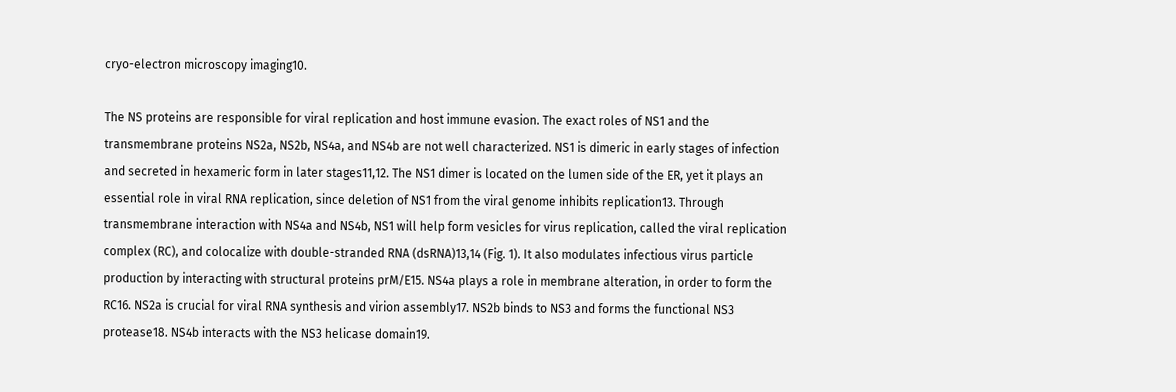cryo-electron microscopy imaging10.

The NS proteins are responsible for viral replication and host immune evasion. The exact roles of NS1 and the transmembrane proteins NS2a, NS2b, NS4a, and NS4b are not well characterized. NS1 is dimeric in early stages of infection and secreted in hexameric form in later stages11,12. The NS1 dimer is located on the lumen side of the ER, yet it plays an essential role in viral RNA replication, since deletion of NS1 from the viral genome inhibits replication13. Through transmembrane interaction with NS4a and NS4b, NS1 will help form vesicles for virus replication, called the viral replication complex (RC), and colocalize with double-stranded RNA (dsRNA)13,14 (Fig. 1). It also modulates infectious virus particle production by interacting with structural proteins prM/E15. NS4a plays a role in membrane alteration, in order to form the RC16. NS2a is crucial for viral RNA synthesis and virion assembly17. NS2b binds to NS3 and forms the functional NS3 protease18. NS4b interacts with the NS3 helicase domain19.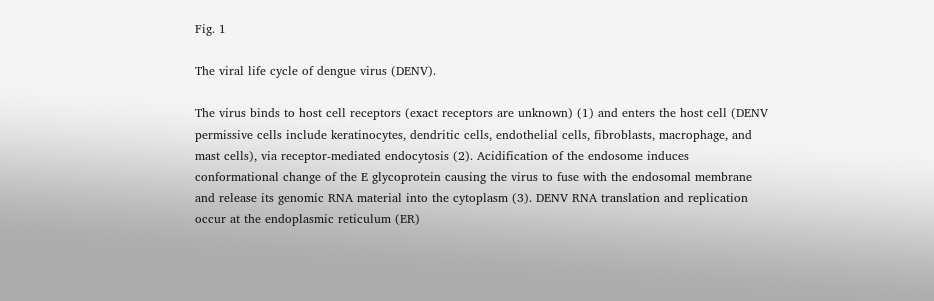Fig. 1

The viral life cycle of dengue virus (DENV).

The virus binds to host cell receptors (exact receptors are unknown) (1) and enters the host cell (DENV permissive cells include keratinocytes, dendritic cells, endothelial cells, fibroblasts, macrophage, and mast cells), via receptor-mediated endocytosis (2). Acidification of the endosome induces conformational change of the E glycoprotein causing the virus to fuse with the endosomal membrane and release its genomic RNA material into the cytoplasm (3). DENV RNA translation and replication occur at the endoplasmic reticulum (ER)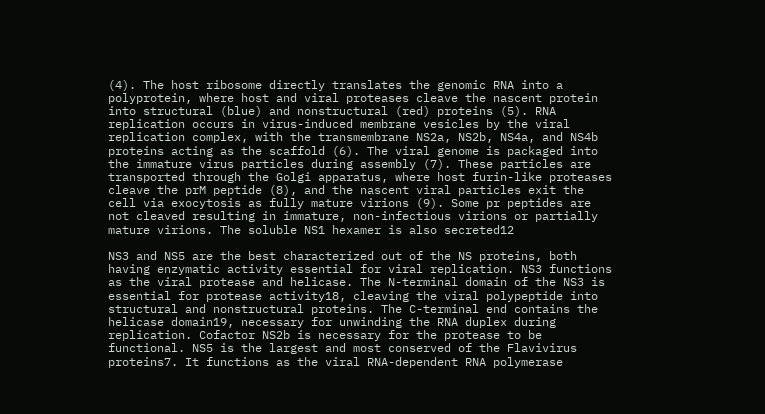(4). The host ribosome directly translates the genomic RNA into a polyprotein, where host and viral proteases cleave the nascent protein into structural (blue) and nonstructural (red) proteins (5). RNA replication occurs in virus-induced membrane vesicles by the viral replication complex, with the transmembrane NS2a, NS2b, NS4a, and NS4b proteins acting as the scaffold (6). The viral genome is packaged into the immature virus particles during assembly (7). These particles are transported through the Golgi apparatus, where host furin-like proteases cleave the prM peptide (8), and the nascent viral particles exit the cell via exocytosis as fully mature virions (9). Some pr peptides are not cleaved resulting in immature, non-infectious virions or partially mature virions. The soluble NS1 hexamer is also secreted12

NS3 and NS5 are the best characterized out of the NS proteins, both having enzymatic activity essential for viral replication. NS3 functions as the viral protease and helicase. The N-terminal domain of the NS3 is essential for protease activity18, cleaving the viral polypeptide into structural and nonstructural proteins. The C-terminal end contains the helicase domain19, necessary for unwinding the RNA duplex during replication. Cofactor NS2b is necessary for the protease to be functional. NS5 is the largest and most conserved of the Flavivirus proteins7. It functions as the viral RNA-dependent RNA polymerase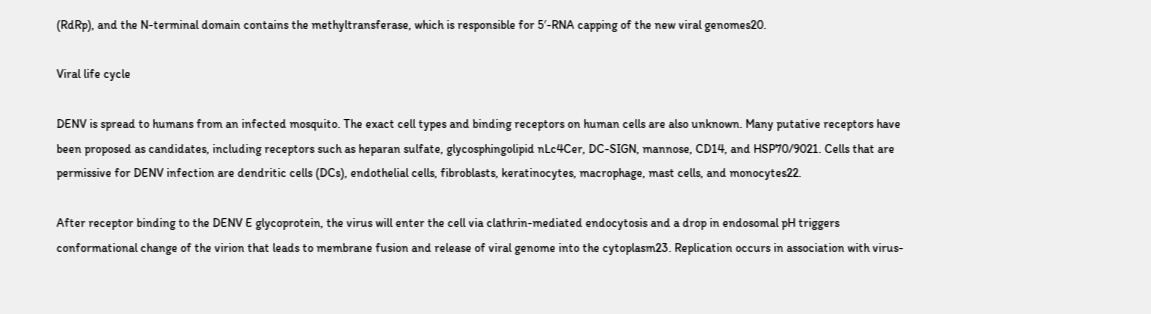(RdRp), and the N-terminal domain contains the methyltransferase, which is responsible for 5′-RNA capping of the new viral genomes20.

Viral life cycle

DENV is spread to humans from an infected mosquito. The exact cell types and binding receptors on human cells are also unknown. Many putative receptors have been proposed as candidates, including receptors such as heparan sulfate, glycosphingolipid nLc4Cer, DC-SIGN, mannose, CD14, and HSP70/9021. Cells that are permissive for DENV infection are dendritic cells (DCs), endothelial cells, fibroblasts, keratinocytes, macrophage, mast cells, and monocytes22.

After receptor binding to the DENV E glycoprotein, the virus will enter the cell via clathrin-mediated endocytosis and a drop in endosomal pH triggers conformational change of the virion that leads to membrane fusion and release of viral genome into the cytoplasm23. Replication occurs in association with virus-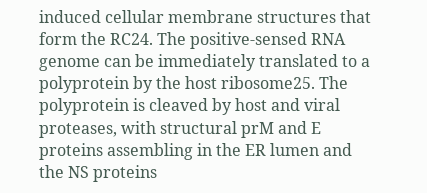induced cellular membrane structures that form the RC24. The positive-sensed RNA genome can be immediately translated to a polyprotein by the host ribosome25. The polyprotein is cleaved by host and viral proteases, with structural prM and E proteins assembling in the ER lumen and the NS proteins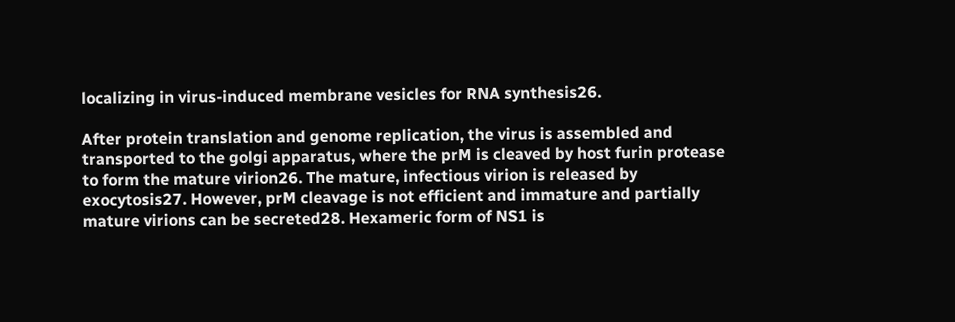localizing in virus-induced membrane vesicles for RNA synthesis26.

After protein translation and genome replication, the virus is assembled and transported to the golgi apparatus, where the prM is cleaved by host furin protease to form the mature virion26. The mature, infectious virion is released by exocytosis27. However, prM cleavage is not efficient and immature and partially mature virions can be secreted28. Hexameric form of NS1 is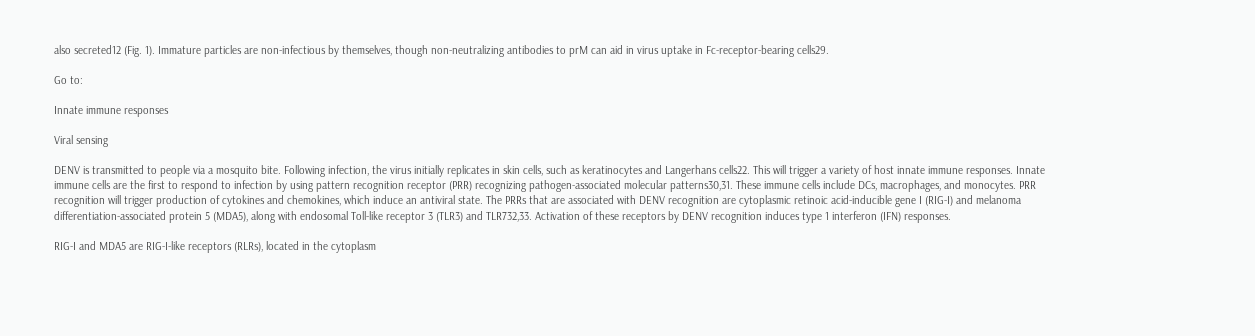also secreted12 (Fig. 1). Immature particles are non-infectious by themselves, though non-neutralizing antibodies to prM can aid in virus uptake in Fc-receptor-bearing cells29.

Go to:

Innate immune responses

Viral sensing

DENV is transmitted to people via a mosquito bite. Following infection, the virus initially replicates in skin cells, such as keratinocytes and Langerhans cells22. This will trigger a variety of host innate immune responses. Innate immune cells are the first to respond to infection by using pattern recognition receptor (PRR) recognizing pathogen-associated molecular patterns30,31. These immune cells include DCs, macrophages, and monocytes. PRR recognition will trigger production of cytokines and chemokines, which induce an antiviral state. The PRRs that are associated with DENV recognition are cytoplasmic retinoic acid-inducible gene I (RIG-I) and melanoma differentiation-associated protein 5 (MDA5), along with endosomal Toll-like receptor 3 (TLR3) and TLR732,33. Activation of these receptors by DENV recognition induces type 1 interferon (IFN) responses.

RIG-I and MDA5 are RIG-I-like receptors (RLRs), located in the cytoplasm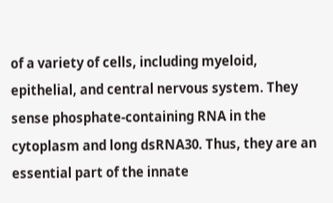of a variety of cells, including myeloid, epithelial, and central nervous system. They sense phosphate-containing RNA in the cytoplasm and long dsRNA30. Thus, they are an essential part of the innate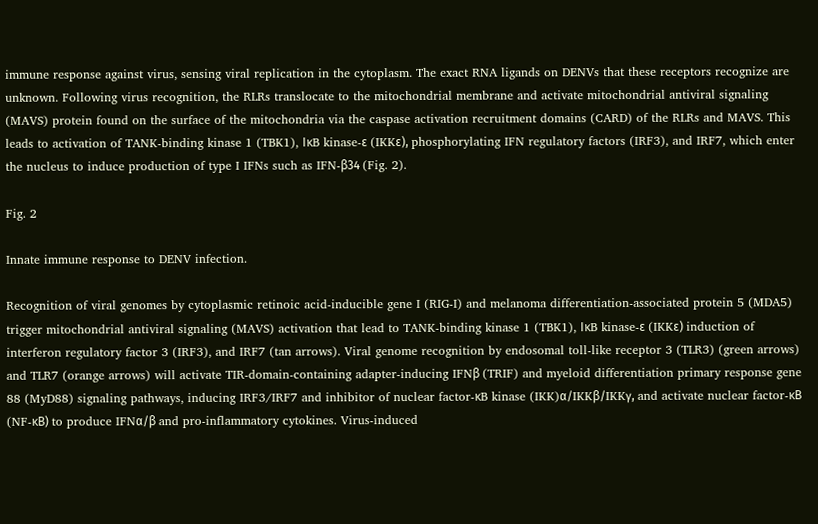immune response against virus, sensing viral replication in the cytoplasm. The exact RNA ligands on DENVs that these receptors recognize are unknown. Following virus recognition, the RLRs translocate to the mitochondrial membrane and activate mitochondrial antiviral signaling (MAVS) protein found on the surface of the mitochondria via the caspase activation recruitment domains (CARD) of the RLRs and MAVS. This leads to activation of TANK-binding kinase 1 (TBK1), IκB kinase-ε (IKKε), phosphorylating IFN regulatory factors (IRF3), and IRF7, which enter the nucleus to induce production of type I IFNs such as IFN-β34 (Fig. 2).

Fig. 2

Innate immune response to DENV infection.

Recognition of viral genomes by cytoplasmic retinoic acid-inducible gene I (RIG-I) and melanoma differentiation-associated protein 5 (MDA5) trigger mitochondrial antiviral signaling (MAVS) activation that lead to TANK-binding kinase 1 (TBK1), IκB kinase-ε (IKKε) induction of interferon regulatory factor 3 (IRF3), and IRF7 (tan arrows). Viral genome recognition by endosomal toll-like receptor 3 (TLR3) (green arrows) and TLR7 (orange arrows) will activate TIR-domain-containing adapter-inducing IFNβ (TRIF) and myeloid differentiation primary response gene 88 (MyD88) signaling pathways, inducing IRF3/IRF7 and inhibitor of nuclear factor-κB kinase (IKK)α/IKKβ/IKKγ, and activate nuclear factor-κB (NF-κB) to produce IFNα/β and pro-inflammatory cytokines. Virus-induced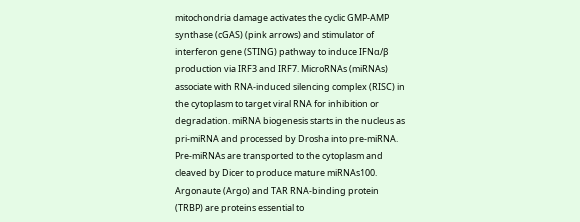mitochondria damage activates the cyclic GMP-AMP synthase (cGAS) (pink arrows) and stimulator of interferon gene (STING) pathway to induce IFNα/β production via IRF3 and IRF7. MicroRNAs (miRNAs) associate with RNA-induced silencing complex (RISC) in the cytoplasm to target viral RNA for inhibition or degradation. miRNA biogenesis starts in the nucleus as pri-miRNA and processed by Drosha into pre-miRNA. Pre-miRNAs are transported to the cytoplasm and cleaved by Dicer to produce mature miRNAs100. Argonaute (Argo) and TAR RNA-binding protein (TRBP) are proteins essential to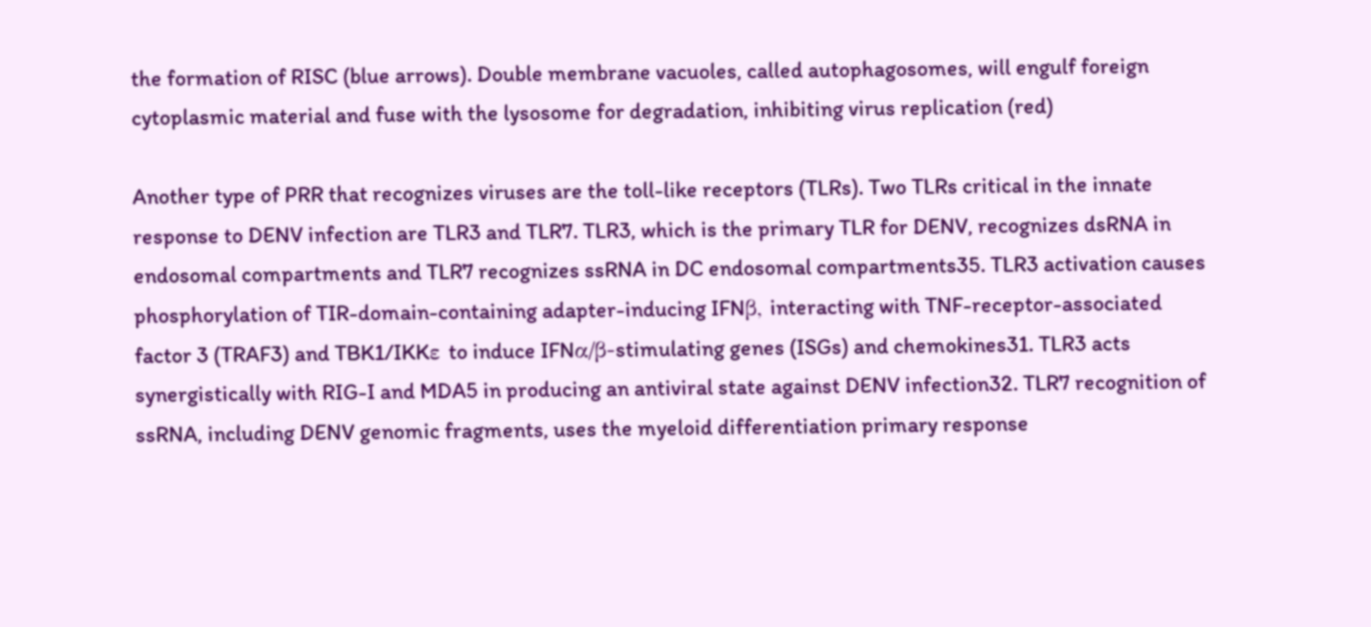the formation of RISC (blue arrows). Double membrane vacuoles, called autophagosomes, will engulf foreign cytoplasmic material and fuse with the lysosome for degradation, inhibiting virus replication (red)

Another type of PRR that recognizes viruses are the toll-like receptors (TLRs). Two TLRs critical in the innate response to DENV infection are TLR3 and TLR7. TLR3, which is the primary TLR for DENV, recognizes dsRNA in endosomal compartments and TLR7 recognizes ssRNA in DC endosomal compartments35. TLR3 activation causes phosphorylation of TIR-domain-containing adapter-inducing IFNβ, interacting with TNF-receptor-associated factor 3 (TRAF3) and TBK1/IKKε to induce IFNα/β-stimulating genes (ISGs) and chemokines31. TLR3 acts synergistically with RIG-I and MDA5 in producing an antiviral state against DENV infection32. TLR7 recognition of ssRNA, including DENV genomic fragments, uses the myeloid differentiation primary response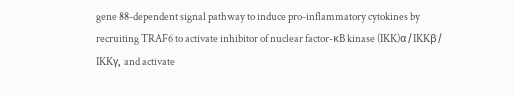gene 88-dependent signal pathway to induce pro-inflammatory cytokines by recruiting TRAF6 to activate inhibitor of nuclear factor-κB kinase (IKK)α/IKKβ/ IKKγ, and activate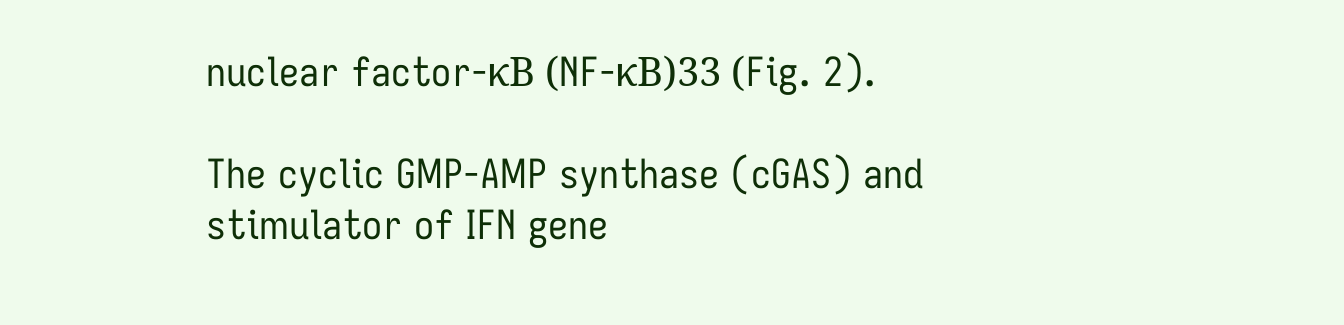nuclear factor-κB (NF-κB)33 (Fig. 2).

The cyclic GMP-AMP synthase (cGAS) and stimulator of IFN gene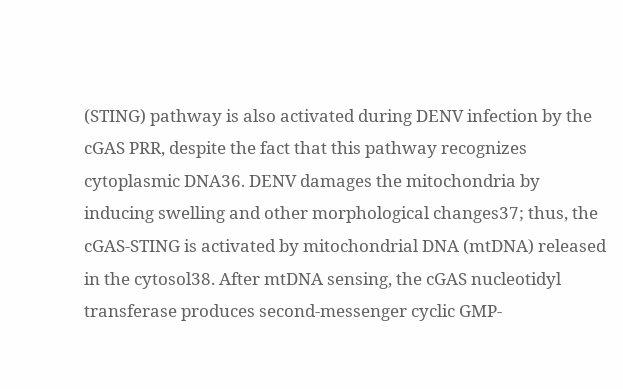(STING) pathway is also activated during DENV infection by the cGAS PRR, despite the fact that this pathway recognizes cytoplasmic DNA36. DENV damages the mitochondria by inducing swelling and other morphological changes37; thus, the cGAS-STING is activated by mitochondrial DNA (mtDNA) released in the cytosol38. After mtDNA sensing, the cGAS nucleotidyl transferase produces second-messenger cyclic GMP-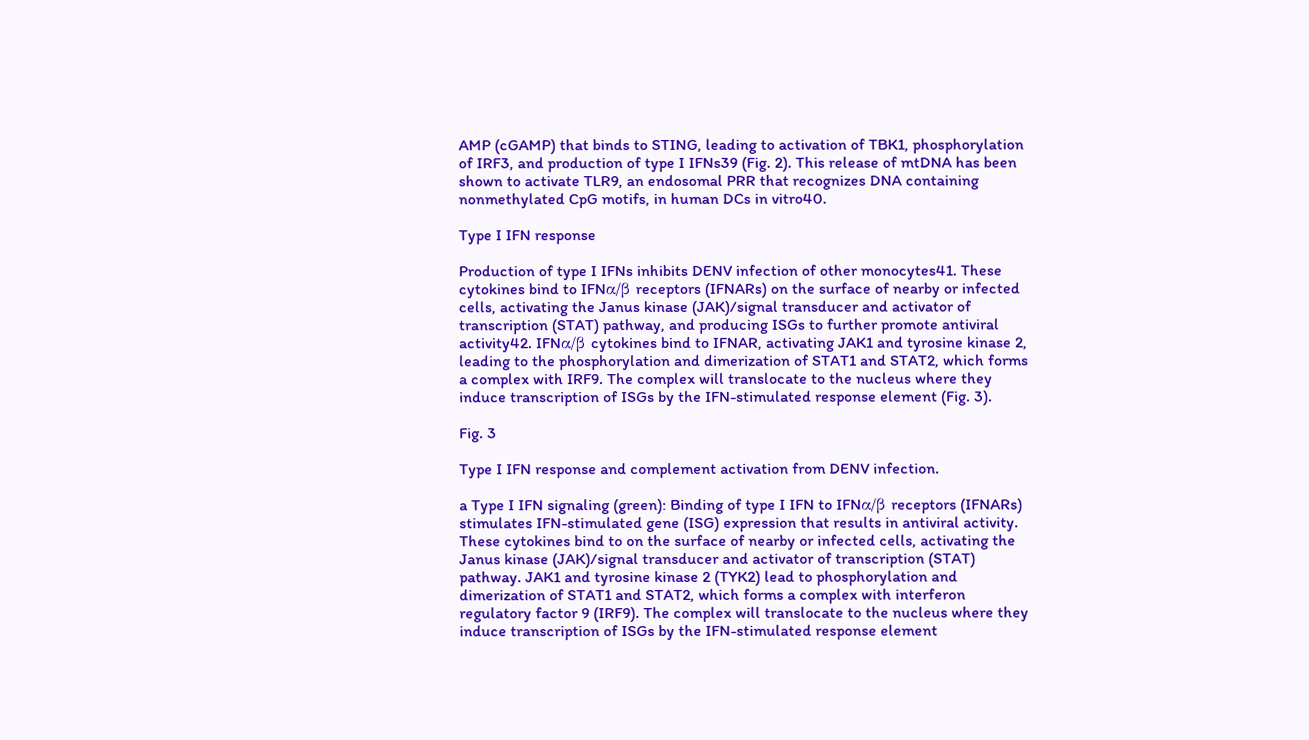AMP (cGAMP) that binds to STING, leading to activation of TBK1, phosphorylation of IRF3, and production of type I IFNs39 (Fig. 2). This release of mtDNA has been shown to activate TLR9, an endosomal PRR that recognizes DNA containing nonmethylated CpG motifs, in human DCs in vitro40.

Type I IFN response

Production of type I IFNs inhibits DENV infection of other monocytes41. These cytokines bind to IFNα/β receptors (IFNARs) on the surface of nearby or infected cells, activating the Janus kinase (JAK)/signal transducer and activator of transcription (STAT) pathway, and producing ISGs to further promote antiviral activity42. IFNα/β cytokines bind to IFNAR, activating JAK1 and tyrosine kinase 2, leading to the phosphorylation and dimerization of STAT1 and STAT2, which forms a complex with IRF9. The complex will translocate to the nucleus where they induce transcription of ISGs by the IFN-stimulated response element (Fig. 3).

Fig. 3

Type I IFN response and complement activation from DENV infection.

a Type I IFN signaling (green): Binding of type I IFN to IFNα/β receptors (IFNARs) stimulates IFN-stimulated gene (ISG) expression that results in antiviral activity. These cytokines bind to on the surface of nearby or infected cells, activating the Janus kinase (JAK)/signal transducer and activator of transcription (STAT) pathway. JAK1 and tyrosine kinase 2 (TYK2) lead to phosphorylation and dimerization of STAT1 and STAT2, which forms a complex with interferon regulatory factor 9 (IRF9). The complex will translocate to the nucleus where they induce transcription of ISGs by the IFN-stimulated response element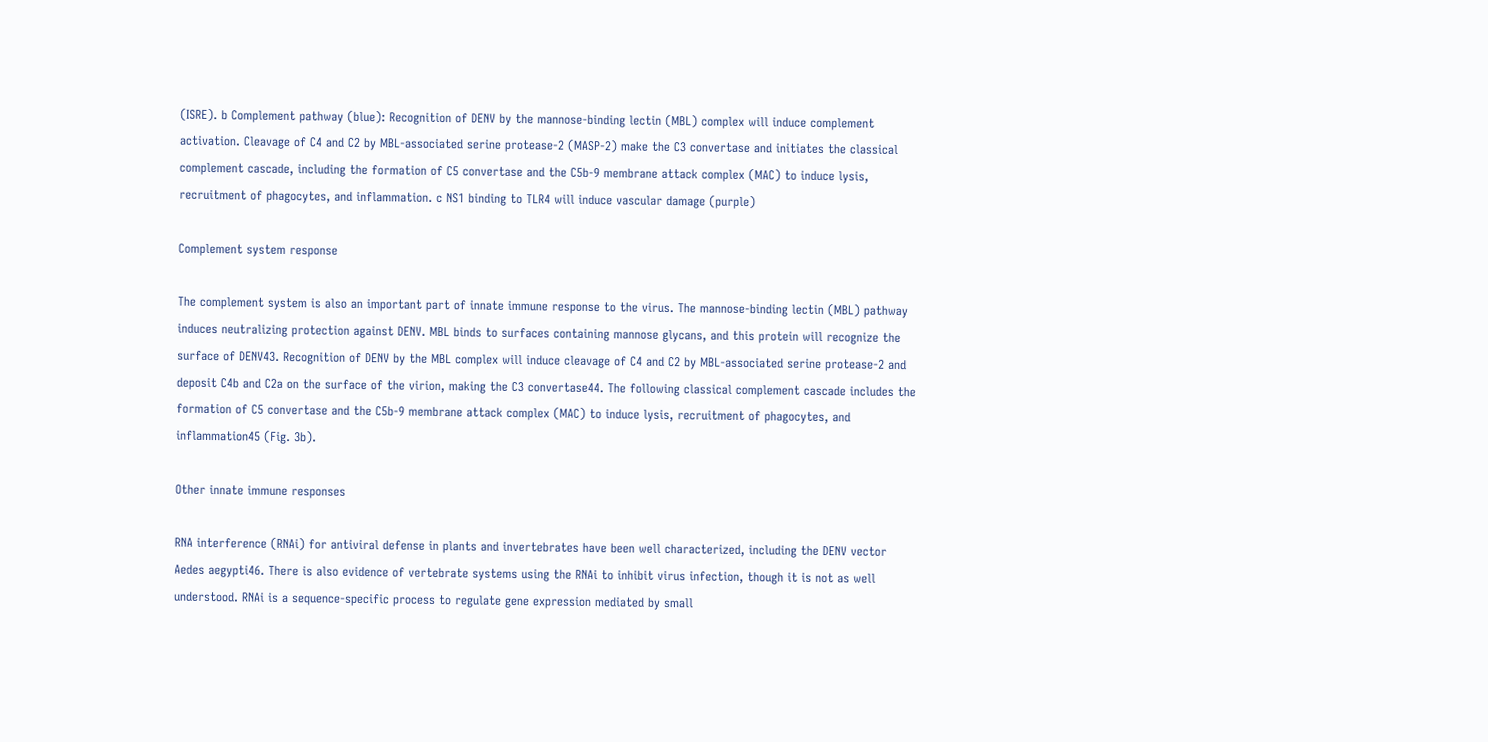(ISRE). b Complement pathway (blue): Recognition of DENV by the mannose-binding lectin (MBL) complex will induce complement activation. Cleavage of C4 and C2 by MBL-associated serine protease-2 (MASP-2) make the C3 convertase and initiates the classical complement cascade, including the formation of C5 convertase and the C5b-9 membrane attack complex (MAC) to induce lysis, recruitment of phagocytes, and inflammation. c NS1 binding to TLR4 will induce vascular damage (purple)

Complement system response

The complement system is also an important part of innate immune response to the virus. The mannose-binding lectin (MBL) pathway induces neutralizing protection against DENV. MBL binds to surfaces containing mannose glycans, and this protein will recognize the surface of DENV43. Recognition of DENV by the MBL complex will induce cleavage of C4 and C2 by MBL-associated serine protease-2 and deposit C4b and C2a on the surface of the virion, making the C3 convertase44. The following classical complement cascade includes the formation of C5 convertase and the C5b-9 membrane attack complex (MAC) to induce lysis, recruitment of phagocytes, and inflammation45 (Fig. 3b).

Other innate immune responses

RNA interference (RNAi) for antiviral defense in plants and invertebrates have been well characterized, including the DENV vector Aedes aegypti46. There is also evidence of vertebrate systems using the RNAi to inhibit virus infection, though it is not as well understood. RNAi is a sequence-specific process to regulate gene expression mediated by small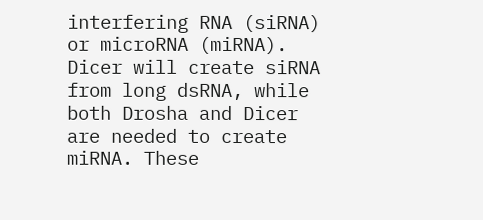interfering RNA (siRNA) or microRNA (miRNA). Dicer will create siRNA from long dsRNA, while both Drosha and Dicer are needed to create miRNA. These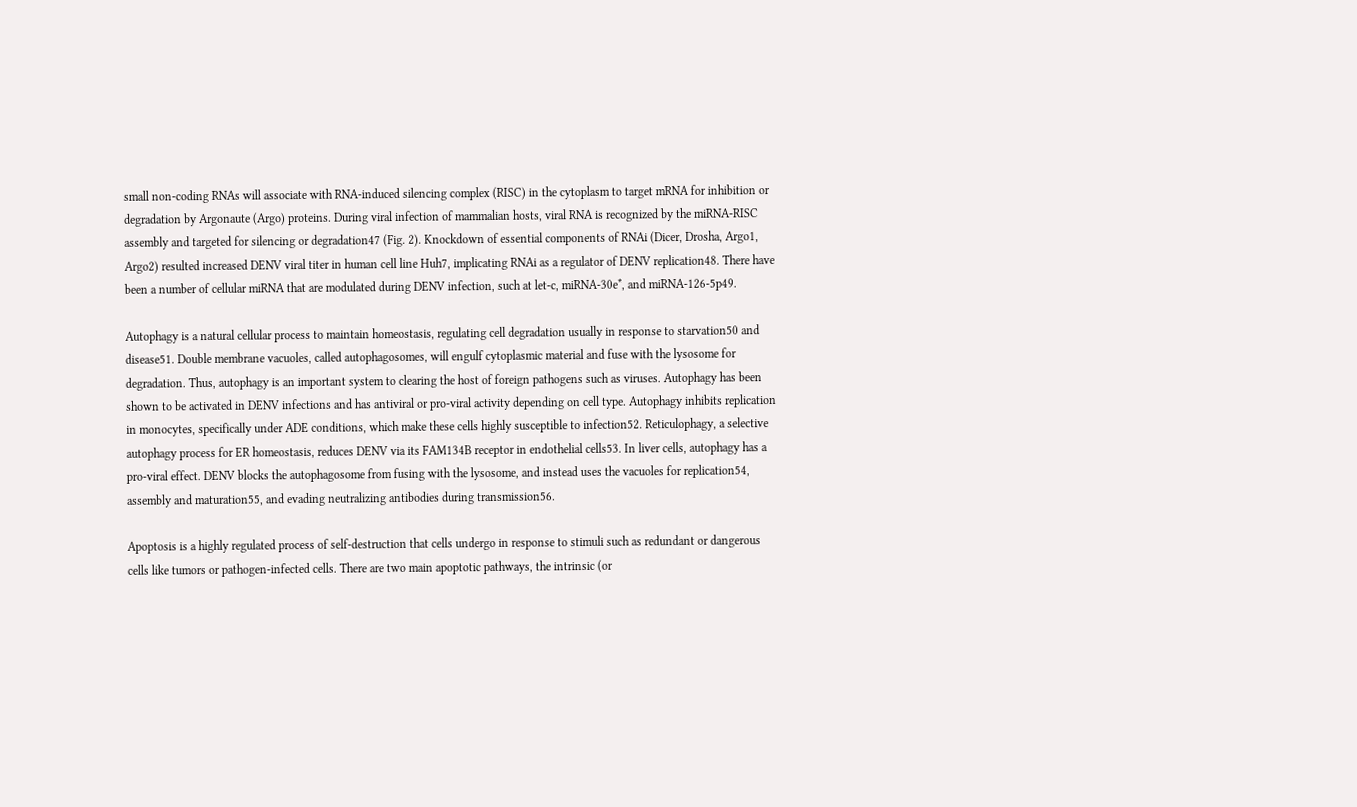small non-coding RNAs will associate with RNA-induced silencing complex (RISC) in the cytoplasm to target mRNA for inhibition or degradation by Argonaute (Argo) proteins. During viral infection of mammalian hosts, viral RNA is recognized by the miRNA-RISC assembly and targeted for silencing or degradation47 (Fig. 2). Knockdown of essential components of RNAi (Dicer, Drosha, Argo1, Argo2) resulted increased DENV viral titer in human cell line Huh7, implicating RNAi as a regulator of DENV replication48. There have been a number of cellular miRNA that are modulated during DENV infection, such at let-c, miRNA-30e*, and miRNA-126-5p49.

Autophagy is a natural cellular process to maintain homeostasis, regulating cell degradation usually in response to starvation50 and disease51. Double membrane vacuoles, called autophagosomes, will engulf cytoplasmic material and fuse with the lysosome for degradation. Thus, autophagy is an important system to clearing the host of foreign pathogens such as viruses. Autophagy has been shown to be activated in DENV infections and has antiviral or pro-viral activity depending on cell type. Autophagy inhibits replication in monocytes, specifically under ADE conditions, which make these cells highly susceptible to infection52. Reticulophagy, a selective autophagy process for ER homeostasis, reduces DENV via its FAM134B receptor in endothelial cells53. In liver cells, autophagy has a pro-viral effect. DENV blocks the autophagosome from fusing with the lysosome, and instead uses the vacuoles for replication54, assembly and maturation55, and evading neutralizing antibodies during transmission56.

Apoptosis is a highly regulated process of self-destruction that cells undergo in response to stimuli such as redundant or dangerous cells like tumors or pathogen-infected cells. There are two main apoptotic pathways, the intrinsic (or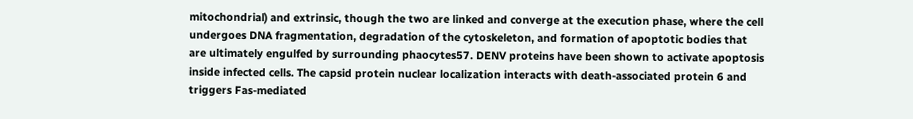mitochondrial) and extrinsic, though the two are linked and converge at the execution phase, where the cell undergoes DNA fragmentation, degradation of the cytoskeleton, and formation of apoptotic bodies that are ultimately engulfed by surrounding phaocytes57. DENV proteins have been shown to activate apoptosis inside infected cells. The capsid protein nuclear localization interacts with death-associated protein 6 and triggers Fas-mediated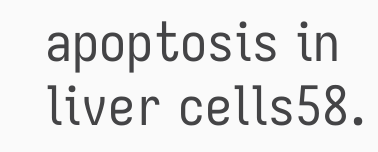apoptosis in liver cells58.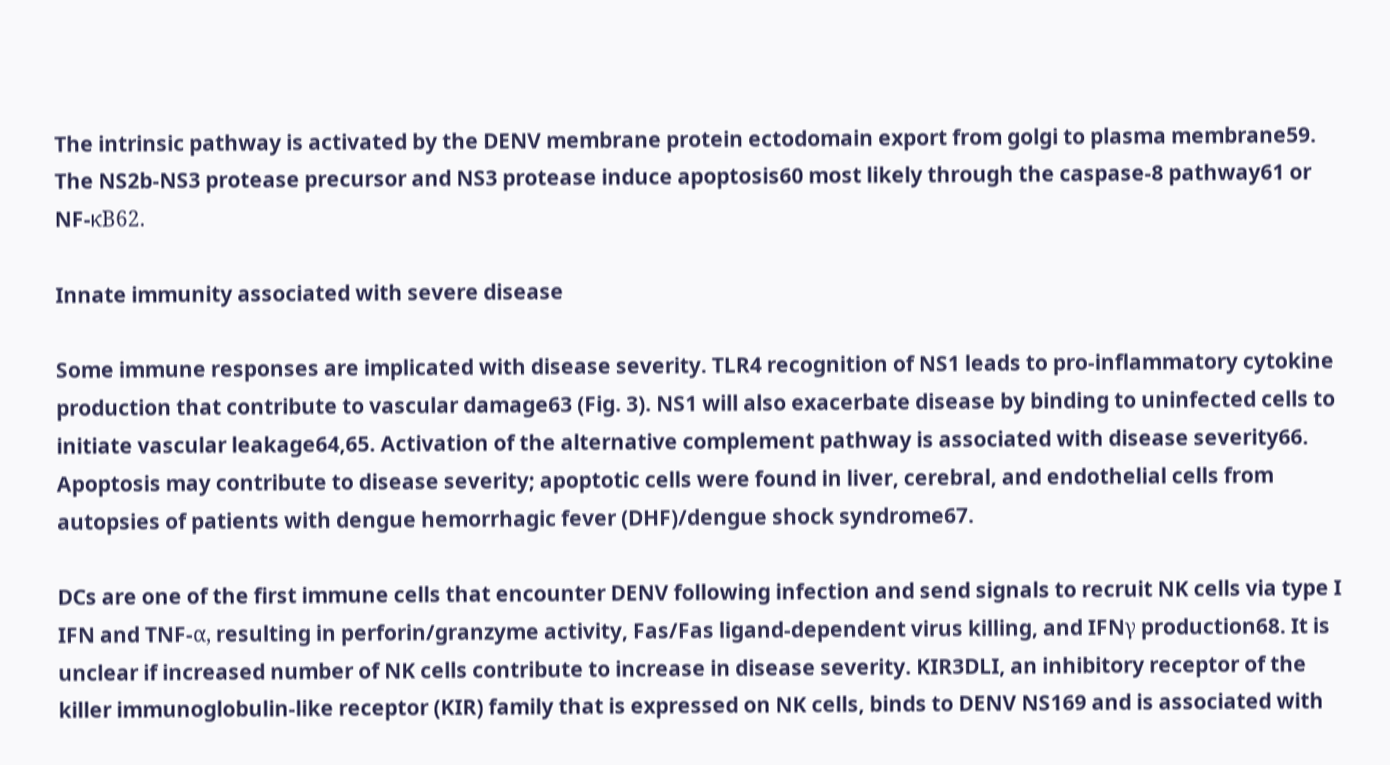The intrinsic pathway is activated by the DENV membrane protein ectodomain export from golgi to plasma membrane59. The NS2b-NS3 protease precursor and NS3 protease induce apoptosis60 most likely through the caspase-8 pathway61 or NF-κB62.

Innate immunity associated with severe disease

Some immune responses are implicated with disease severity. TLR4 recognition of NS1 leads to pro-inflammatory cytokine production that contribute to vascular damage63 (Fig. 3). NS1 will also exacerbate disease by binding to uninfected cells to initiate vascular leakage64,65. Activation of the alternative complement pathway is associated with disease severity66. Apoptosis may contribute to disease severity; apoptotic cells were found in liver, cerebral, and endothelial cells from autopsies of patients with dengue hemorrhagic fever (DHF)/dengue shock syndrome67.

DCs are one of the first immune cells that encounter DENV following infection and send signals to recruit NK cells via type I IFN and TNF-α, resulting in perforin/granzyme activity, Fas/Fas ligand-dependent virus killing, and IFNγ production68. It is unclear if increased number of NK cells contribute to increase in disease severity. KIR3DLI, an inhibitory receptor of the killer immunoglobulin-like receptor (KIR) family that is expressed on NK cells, binds to DENV NS169 and is associated with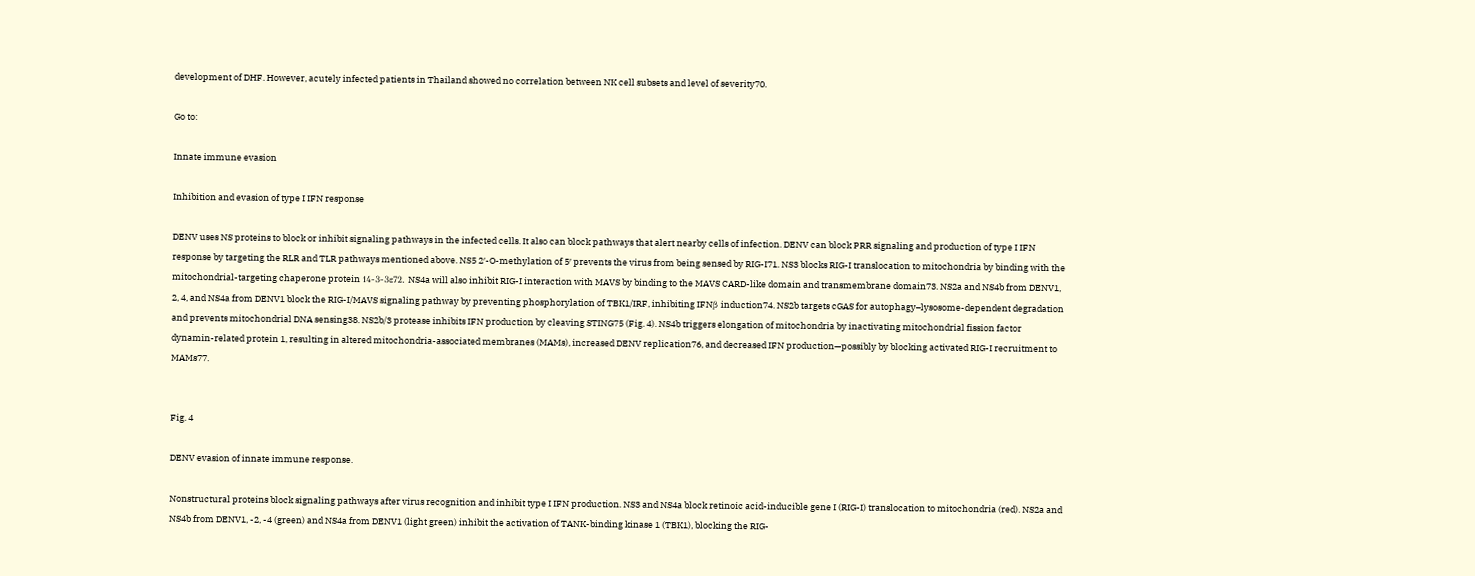development of DHF. However, acutely infected patients in Thailand showed no correlation between NK cell subsets and level of severity70.

Go to:

Innate immune evasion

Inhibition and evasion of type I IFN response

DENV uses NS proteins to block or inhibit signaling pathways in the infected cells. It also can block pathways that alert nearby cells of infection. DENV can block PRR signaling and production of type I IFN response by targeting the RLR and TLR pathways mentioned above. NS5 2′-O-methylation of 5′ prevents the virus from being sensed by RIG-I71. NS3 blocks RIG-I translocation to mitochondria by binding with the mitochondrial-targeting chaperone protein 14-3-3ε72. NS4a will also inhibit RIG-I interaction with MAVS by binding to the MAVS CARD-like domain and transmembrane domain73. NS2a and NS4b from DENV1, 2, 4, and NS4a from DENV1 block the RIG-I/MAVS signaling pathway by preventing phosphorylation of TBK1/IRF, inhibiting IFNβ induction74. NS2b targets cGAS for autophagy–lysosome-dependent degradation and prevents mitochondrial DNA sensing38. NS2b/3 protease inhibits IFN production by cleaving STING75 (Fig. 4). NS4b triggers elongation of mitochondria by inactivating mitochondrial fission factor dynamin-related protein 1, resulting in altered mitochondria-associated membranes (MAMs), increased DENV replication76, and decreased IFN production—possibly by blocking activated RIG-I recruitment to MAMs77.


Fig. 4

DENV evasion of innate immune response.

Nonstructural proteins block signaling pathways after virus recognition and inhibit type I IFN production. NS3 and NS4a block retinoic acid-inducible gene I (RIG-I) translocation to mitochondria (red). NS2a and NS4b from DENV1, -2, -4 (green) and NS4a from DENV1 (light green) inhibit the activation of TANK-binding kinase 1 (TBK1), blocking the RIG-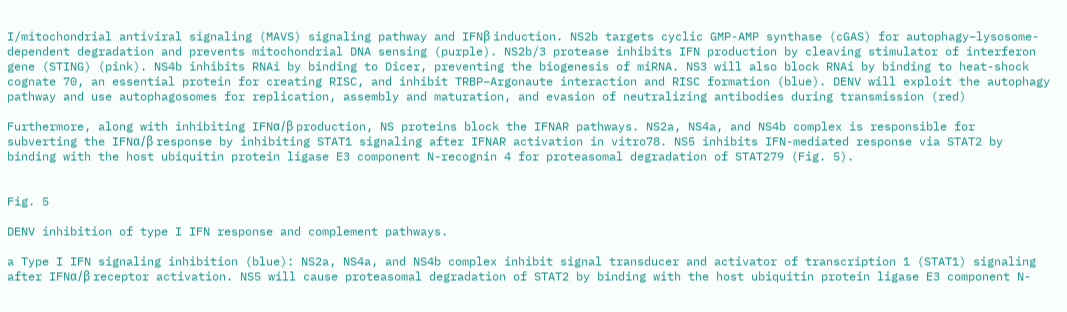I/mitochondrial antiviral signaling (MAVS) signaling pathway and IFNβ induction. NS2b targets cyclic GMP-AMP synthase (cGAS) for autophagy–lysosome-dependent degradation and prevents mitochondrial DNA sensing (purple). NS2b/3 protease inhibits IFN production by cleaving stimulator of interferon gene (STING) (pink). NS4b inhibits RNAi by binding to Dicer, preventing the biogenesis of miRNA. NS3 will also block RNAi by binding to heat-shock cognate 70, an essential protein for creating RISC, and inhibit TRBP–Argonaute interaction and RISC formation (blue). DENV will exploit the autophagy pathway and use autophagosomes for replication, assembly and maturation, and evasion of neutralizing antibodies during transmission (red)

Furthermore, along with inhibiting IFNα/β production, NS proteins block the IFNAR pathways. NS2a, NS4a, and NS4b complex is responsible for subverting the IFNα/β response by inhibiting STAT1 signaling after IFNAR activation in vitro78. NS5 inhibits IFN-mediated response via STAT2 by binding with the host ubiquitin protein ligase E3 component N-recognin 4 for proteasomal degradation of STAT279 (Fig. 5).


Fig. 5

DENV inhibition of type I IFN response and complement pathways.

a Type I IFN signaling inhibition (blue): NS2a, NS4a, and NS4b complex inhibit signal transducer and activator of transcription 1 (STAT1) signaling after IFNα/β receptor activation. NS5 will cause proteasomal degradation of STAT2 by binding with the host ubiquitin protein ligase E3 component N-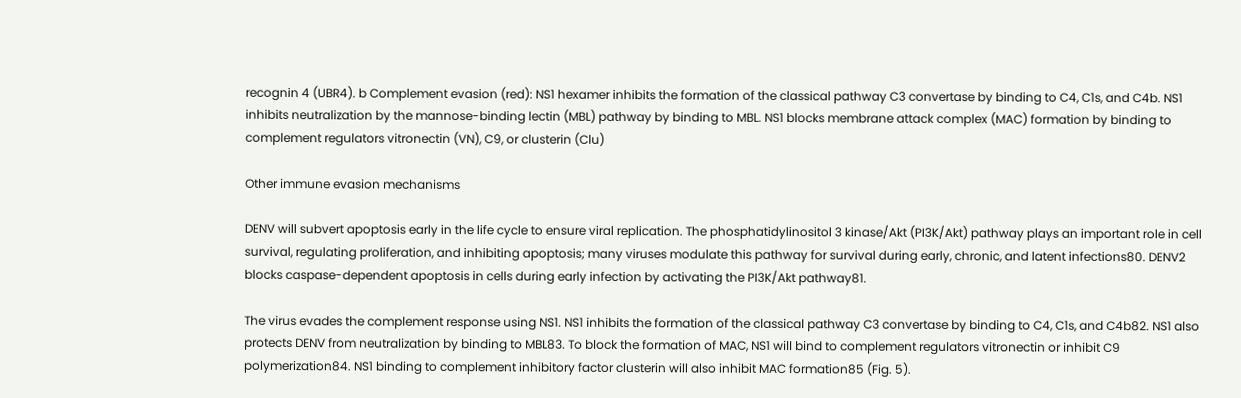recognin 4 (UBR4). b Complement evasion (red): NS1 hexamer inhibits the formation of the classical pathway C3 convertase by binding to C4, C1s, and C4b. NS1 inhibits neutralization by the mannose-binding lectin (MBL) pathway by binding to MBL. NS1 blocks membrane attack complex (MAC) formation by binding to complement regulators vitronectin (VN), C9, or clusterin (Clu)

Other immune evasion mechanisms

DENV will subvert apoptosis early in the life cycle to ensure viral replication. The phosphatidylinositol 3 kinase/Akt (PI3K/Akt) pathway plays an important role in cell survival, regulating proliferation, and inhibiting apoptosis; many viruses modulate this pathway for survival during early, chronic, and latent infections80. DENV2 blocks caspase-dependent apoptosis in cells during early infection by activating the PI3K/Akt pathway81.

The virus evades the complement response using NS1. NS1 inhibits the formation of the classical pathway C3 convertase by binding to C4, C1s, and C4b82. NS1 also protects DENV from neutralization by binding to MBL83. To block the formation of MAC, NS1 will bind to complement regulators vitronectin or inhibit C9 polymerization84. NS1 binding to complement inhibitory factor clusterin will also inhibit MAC formation85 (Fig. 5).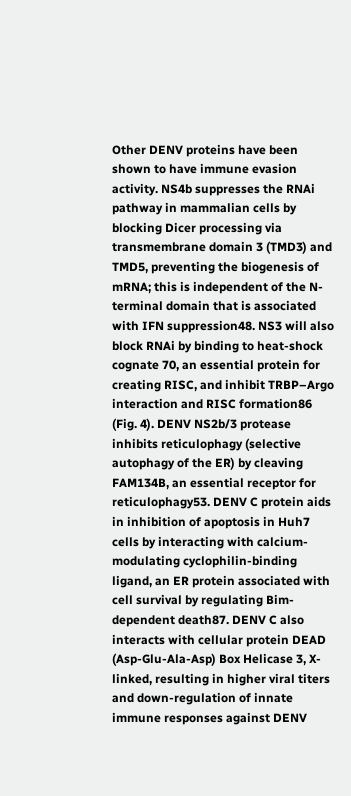Other DENV proteins have been shown to have immune evasion activity. NS4b suppresses the RNAi pathway in mammalian cells by blocking Dicer processing via transmembrane domain 3 (TMD3) and TMD5, preventing the biogenesis of mRNA; this is independent of the N-terminal domain that is associated with IFN suppression48. NS3 will also block RNAi by binding to heat-shock cognate 70, an essential protein for creating RISC, and inhibit TRBP–Argo interaction and RISC formation86 (Fig. 4). DENV NS2b/3 protease inhibits reticulophagy (selective autophagy of the ER) by cleaving FAM134B, an essential receptor for reticulophagy53. DENV C protein aids in inhibition of apoptosis in Huh7 cells by interacting with calcium-modulating cyclophilin-binding ligand, an ER protein associated with cell survival by regulating Bim-dependent death87. DENV C also interacts with cellular protein DEAD (Asp-Glu-Ala-Asp) Box Helicase 3, X-linked, resulting in higher viral titers and down-regulation of innate immune responses against DENV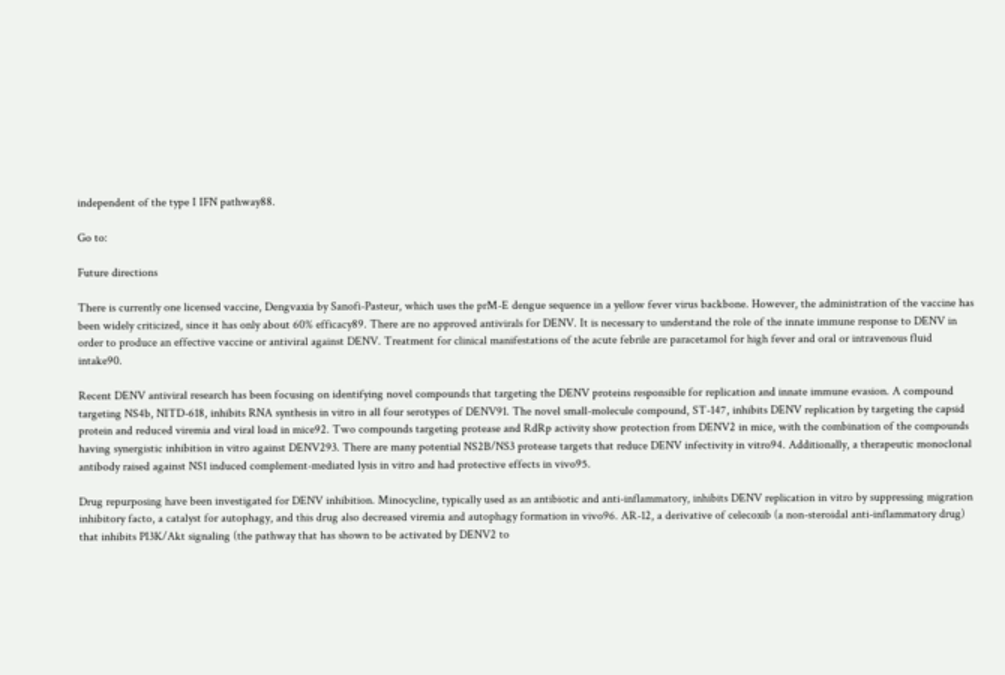independent of the type I IFN pathway88.

Go to:

Future directions

There is currently one licensed vaccine, Dengvaxia by Sanofi-Pasteur, which uses the prM-E dengue sequence in a yellow fever virus backbone. However, the administration of the vaccine has been widely criticized, since it has only about 60% efficacy89. There are no approved antivirals for DENV. It is necessary to understand the role of the innate immune response to DENV in order to produce an effective vaccine or antiviral against DENV. Treatment for clinical manifestations of the acute febrile are paracetamol for high fever and oral or intravenous fluid intake90.

Recent DENV antiviral research has been focusing on identifying novel compounds that targeting the DENV proteins responsible for replication and innate immune evasion. A compound targeting NS4b, NITD-618, inhibits RNA synthesis in vitro in all four serotypes of DENV91. The novel small-molecule compound, ST-147, inhibits DENV replication by targeting the capsid protein and reduced viremia and viral load in mice92. Two compounds targeting protease and RdRp activity show protection from DENV2 in mice, with the combination of the compounds having synergistic inhibition in vitro against DENV293. There are many potential NS2B/NS3 protease targets that reduce DENV infectivity in vitro94. Additionally, a therapeutic monoclonal antibody raised against NS1 induced complement-mediated lysis in vitro and had protective effects in vivo95.

Drug repurposing have been investigated for DENV inhibition. Minocycline, typically used as an antibiotic and anti-inflammatory, inhibits DENV replication in vitro by suppressing migration inhibitory facto, a catalyst for autophagy, and this drug also decreased viremia and autophagy formation in vivo96. AR-12, a derivative of celecoxib (a non-steroidal anti-inflammatory drug) that inhibits PI3K/Akt signaling (the pathway that has shown to be activated by DENV2 to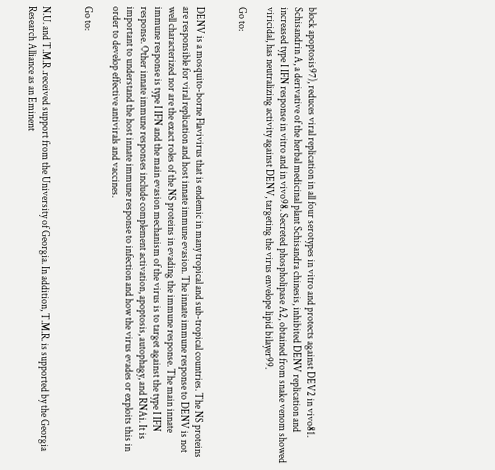block apoptosis97), reduces viral replication in all four serotypes in vitro and protects against DEV2 in vivo81. Schisandrin A, a derivative of the herbal medicinal plant Schisandra chinesis, inhibited DENV replication and increased type I IFN response in vitro and in vivo98. Secreted phospholipase A2, obtained from snake venom showed viricidal, has neutralizing activity against DENV, targeting the virus envelope lipid bilayer99.

Go to:


DENV is a mosquito-borne Flavivirus that is endemic in many tropical and sub-tropical countries. The NS proteins are responsible for viral replication and host innate immune evasion. The innate immune response to DENV is not well characterized nor are the exact roles of the NS proteins in evading the immune response. The main innate immune response is type I IFN and the main evasion mechanism of the virus is to target against the type I IFN response. Other innate immune responses include complement activation, apoptosis, autophagy, and RNAi. It is important to understand the host innate immune response to infection and how the virus evades or exploits this in order to develop effective antivirals and vaccines.

Go to:


N.U. and T.M.R .received support from the University of Georgia. In addition, T.M.R. is supported by the Georgia Research Alliance as an Eminent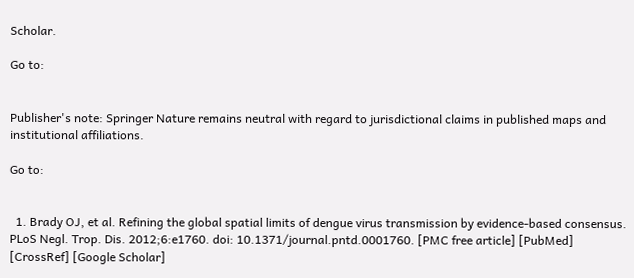Scholar.

Go to:


Publisher's note: Springer Nature remains neutral with regard to jurisdictional claims in published maps and institutional affiliations.

Go to:


  1. Brady OJ, et al. Refining the global spatial limits of dengue virus transmission by evidence-based consensus. PLoS Negl. Trop. Dis. 2012;6:e1760. doi: 10.1371/journal.pntd.0001760. [PMC free article] [PubMed] [CrossRef] [Google Scholar]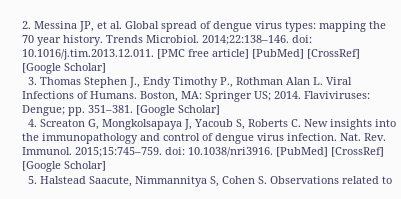2. Messina JP, et al. Global spread of dengue virus types: mapping the 70 year history. Trends Microbiol. 2014;22:138–146. doi: 10.1016/j.tim.2013.12.011. [PMC free article] [PubMed] [CrossRef] [Google Scholar]
  3. Thomas Stephen J., Endy Timothy P., Rothman Alan L. Viral Infections of Humans. Boston, MA: Springer US; 2014. Flaviviruses: Dengue; pp. 351–381. [Google Scholar]
  4. Screaton G, Mongkolsapaya J, Yacoub S, Roberts C. New insights into the immunopathology and control of dengue virus infection. Nat. Rev. Immunol. 2015;15:745–759. doi: 10.1038/nri3916. [PubMed] [CrossRef] [Google Scholar]
  5. Halstead Saacute, Nimmannitya S, Cohen S. Observations related to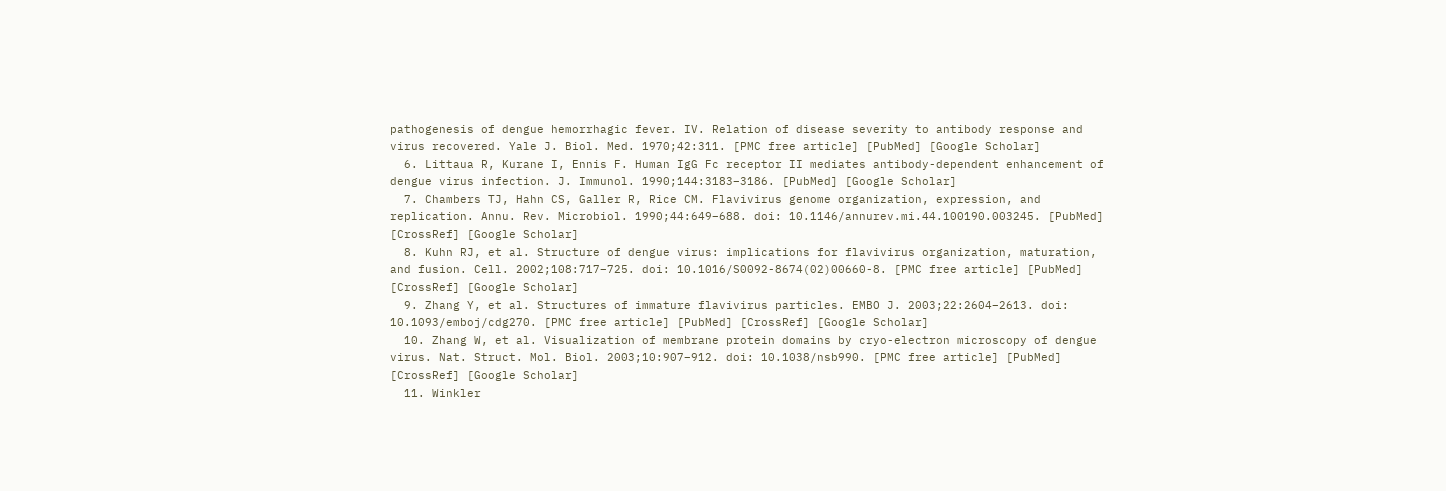pathogenesis of dengue hemorrhagic fever. IV. Relation of disease severity to antibody response and virus recovered. Yale J. Biol. Med. 1970;42:311. [PMC free article] [PubMed] [Google Scholar]
  6. Littaua R, Kurane I, Ennis F. Human IgG Fc receptor II mediates antibody-dependent enhancement of dengue virus infection. J. Immunol. 1990;144:3183–3186. [PubMed] [Google Scholar]
  7. Chambers TJ, Hahn CS, Galler R, Rice CM. Flavivirus genome organization, expression, and replication. Annu. Rev. Microbiol. 1990;44:649–688. doi: 10.1146/annurev.mi.44.100190.003245. [PubMed] [CrossRef] [Google Scholar]
  8. Kuhn RJ, et al. Structure of dengue virus: implications for flavivirus organization, maturation, and fusion. Cell. 2002;108:717–725. doi: 10.1016/S0092-8674(02)00660-8. [PMC free article] [PubMed] [CrossRef] [Google Scholar]
  9. Zhang Y, et al. Structures of immature flavivirus particles. EMBO J. 2003;22:2604–2613. doi: 10.1093/emboj/cdg270. [PMC free article] [PubMed] [CrossRef] [Google Scholar]
  10. Zhang W, et al. Visualization of membrane protein domains by cryo-electron microscopy of dengue virus. Nat. Struct. Mol. Biol. 2003;10:907–912. doi: 10.1038/nsb990. [PMC free article] [PubMed] [CrossRef] [Google Scholar]
  11. Winkler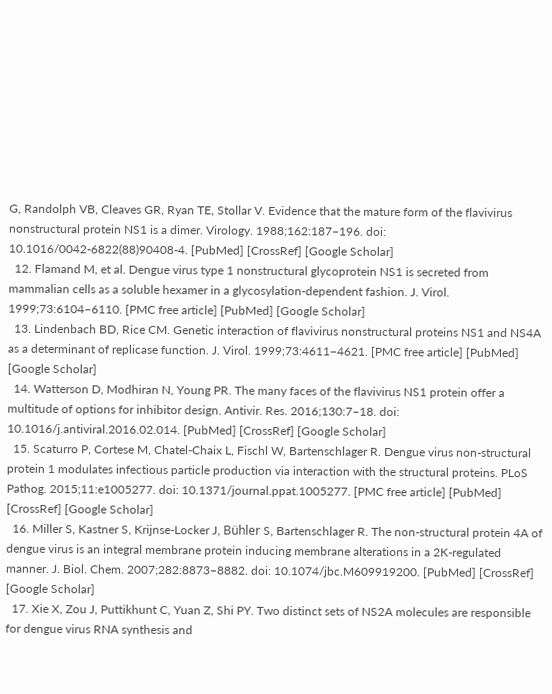G, Randolph VB, Cleaves GR, Ryan TE, Stollar V. Evidence that the mature form of the flavivirus nonstructural protein NS1 is a dimer. Virology. 1988;162:187–196. doi: 10.1016/0042-6822(88)90408-4. [PubMed] [CrossRef] [Google Scholar]
  12. Flamand M, et al. Dengue virus type 1 nonstructural glycoprotein NS1 is secreted from mammalian cells as a soluble hexamer in a glycosylation-dependent fashion. J. Virol. 1999;73:6104–6110. [PMC free article] [PubMed] [Google Scholar]
  13. Lindenbach BD, Rice CM. Genetic interaction of flavivirus nonstructural proteins NS1 and NS4A as a determinant of replicase function. J. Virol. 1999;73:4611–4621. [PMC free article] [PubMed] [Google Scholar]
  14. Watterson D, Modhiran N, Young PR. The many faces of the flavivirus NS1 protein offer a multitude of options for inhibitor design. Antivir. Res. 2016;130:7–18. doi: 10.1016/j.antiviral.2016.02.014. [PubMed] [CrossRef] [Google Scholar]
  15. Scaturro P, Cortese M, Chatel-Chaix L, Fischl W, Bartenschlager R. Dengue virus non-structural protein 1 modulates infectious particle production via interaction with the structural proteins. PLoS Pathog. 2015;11:e1005277. doi: 10.1371/journal.ppat.1005277. [PMC free article] [PubMed] [CrossRef] [Google Scholar]
  16. Miller S, Kastner S, Krijnse-Locker J, Bühler S, Bartenschlager R. The non-structural protein 4A of dengue virus is an integral membrane protein inducing membrane alterations in a 2K-regulated manner. J. Biol. Chem. 2007;282:8873–8882. doi: 10.1074/jbc.M609919200. [PubMed] [CrossRef] [Google Scholar]
  17. Xie X, Zou J, Puttikhunt C, Yuan Z, Shi PY. Two distinct sets of NS2A molecules are responsible for dengue virus RNA synthesis and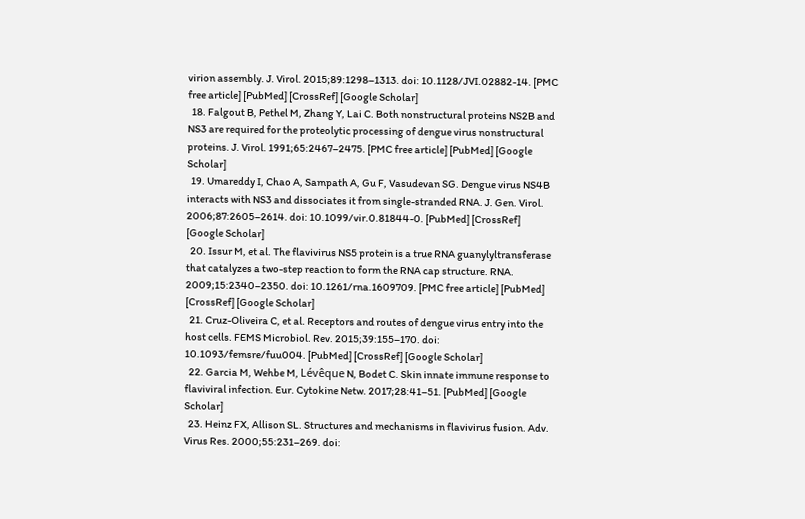virion assembly. J. Virol. 2015;89:1298–1313. doi: 10.1128/JVI.02882-14. [PMC free article] [PubMed] [CrossRef] [Google Scholar]
  18. Falgout B, Pethel M, Zhang Y, Lai C. Both nonstructural proteins NS2B and NS3 are required for the proteolytic processing of dengue virus nonstructural proteins. J. Virol. 1991;65:2467–2475. [PMC free article] [PubMed] [Google Scholar]
  19. Umareddy I, Chao A, Sampath A, Gu F, Vasudevan SG. Dengue virus NS4B interacts with NS3 and dissociates it from single-stranded RNA. J. Gen. Virol. 2006;87:2605–2614. doi: 10.1099/vir.0.81844-0. [PubMed] [CrossRef] [Google Scholar]
  20. Issur M, et al. The flavivirus NS5 protein is a true RNA guanylyltransferase that catalyzes a two-step reaction to form the RNA cap structure. RNA. 2009;15:2340–2350. doi: 10.1261/rna.1609709. [PMC free article] [PubMed] [CrossRef] [Google Scholar]
  21. Cruz-Oliveira C, et al. Receptors and routes of dengue virus entry into the host cells. FEMS Microbiol. Rev. 2015;39:155–170. doi: 10.1093/femsre/fuu004. [PubMed] [CrossRef] [Google Scholar]
  22. Garcia M, Wehbe M, Lévêque N, Bodet C. Skin innate immune response to flaviviral infection. Eur. Cytokine Netw. 2017;28:41–51. [PubMed] [Google Scholar]
  23. Heinz FX, Allison SL. Structures and mechanisms in flavivirus fusion. Adv. Virus Res. 2000;55:231–269. doi: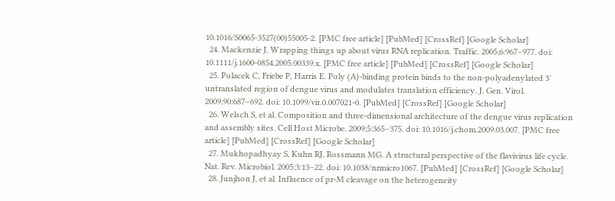10.1016/S0065-3527(00)55005-2. [PMC free article] [PubMed] [CrossRef] [Google Scholar]
  24. Mackenzie J. Wrapping things up about virus RNA replication. Traffic. 2005;6:967–977. doi: 10.1111/j.1600-0854.2005.00339.x. [PMC free article] [PubMed] [CrossRef] [Google Scholar]
  25. Polacek C, Friebe P, Harris E. Poly (A)-binding protein binds to the non-polyadenylated 3′ untranslated region of dengue virus and modulates translation efficiency. J. Gen. Virol. 2009;90:687–692. doi: 10.1099/vir.0.007021-0. [PubMed] [CrossRef] [Google Scholar]
  26. Welsch S, et al. Composition and three-dimensional architecture of the dengue virus replication and assembly sites. Cell Host Microbe. 2009;5:365–375. doi: 10.1016/j.chom.2009.03.007. [PMC free article] [PubMed] [CrossRef] [Google Scholar]
  27. Mukhopadhyay S, Kuhn RJ, Rossmann MG. A structural perspective of the flavivirus life cycle. Nat. Rev. Microbiol. 2005;3:13–22. doi: 10.1038/nrmicro1067. [PubMed] [CrossRef] [Google Scholar]
  28. Junjhon J, et al. Influence of pr-M cleavage on the heterogeneity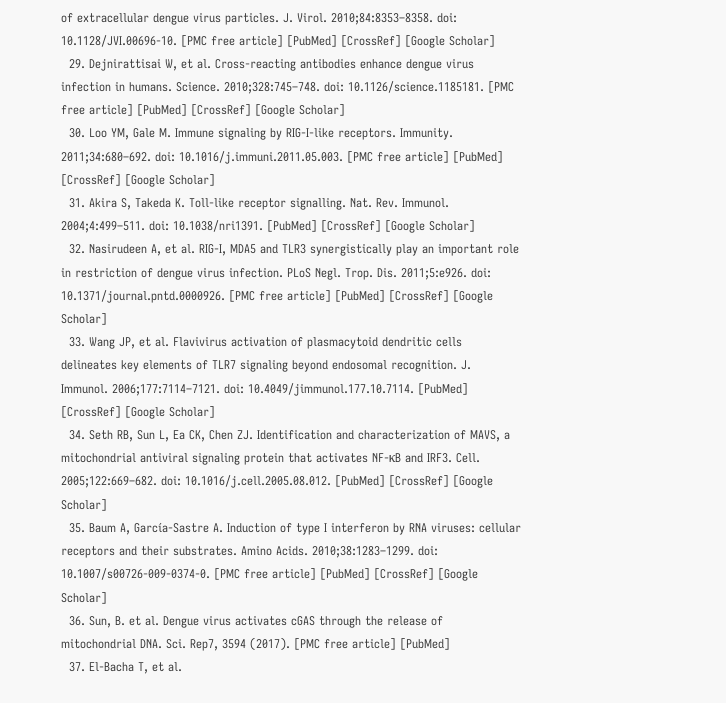of extracellular dengue virus particles. J. Virol. 2010;84:8353–8358. doi: 10.1128/JVI.00696-10. [PMC free article] [PubMed] [CrossRef] [Google Scholar]
  29. Dejnirattisai W, et al. Cross-reacting antibodies enhance dengue virus infection in humans. Science. 2010;328:745–748. doi: 10.1126/science.1185181. [PMC free article] [PubMed] [CrossRef] [Google Scholar]
  30. Loo YM, Gale M. Immune signaling by RIG-I-like receptors. Immunity. 2011;34:680–692. doi: 10.1016/j.immuni.2011.05.003. [PMC free article] [PubMed] [CrossRef] [Google Scholar]
  31. Akira S, Takeda K. Toll-like receptor signalling. Nat. Rev. Immunol. 2004;4:499–511. doi: 10.1038/nri1391. [PubMed] [CrossRef] [Google Scholar]
  32. Nasirudeen A, et al. RIG-I, MDA5 and TLR3 synergistically play an important role in restriction of dengue virus infection. PLoS Negl. Trop. Dis. 2011;5:e926. doi: 10.1371/journal.pntd.0000926. [PMC free article] [PubMed] [CrossRef] [Google Scholar]
  33. Wang JP, et al. Flavivirus activation of plasmacytoid dendritic cells delineates key elements of TLR7 signaling beyond endosomal recognition. J. Immunol. 2006;177:7114–7121. doi: 10.4049/jimmunol.177.10.7114. [PubMed] [CrossRef] [Google Scholar]
  34. Seth RB, Sun L, Ea CK, Chen ZJ. Identification and characterization of MAVS, a mitochondrial antiviral signaling protein that activates NF-κB and IRF3. Cell. 2005;122:669–682. doi: 10.1016/j.cell.2005.08.012. [PubMed] [CrossRef] [Google Scholar]
  35. Baum A, García-Sastre A. Induction of type I interferon by RNA viruses: cellular receptors and their substrates. Amino Acids. 2010;38:1283–1299. doi: 10.1007/s00726-009-0374-0. [PMC free article] [PubMed] [CrossRef] [Google Scholar]
  36. Sun, B. et al. Dengue virus activates cGAS through the release of mitochondrial DNA. Sci. Rep7, 3594 (2017). [PMC free article] [PubMed]
  37. El-Bacha T, et al.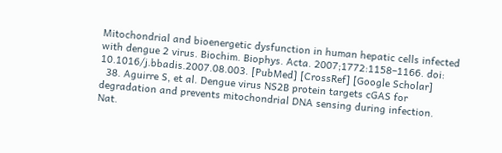Mitochondrial and bioenergetic dysfunction in human hepatic cells infected with dengue 2 virus. Biochim. Biophys. Acta. 2007;1772:1158–1166. doi: 10.1016/j.bbadis.2007.08.003. [PubMed] [CrossRef] [Google Scholar]
  38. Aguirre S, et al. Dengue virus NS2B protein targets cGAS for degradation and prevents mitochondrial DNA sensing during infection. Nat.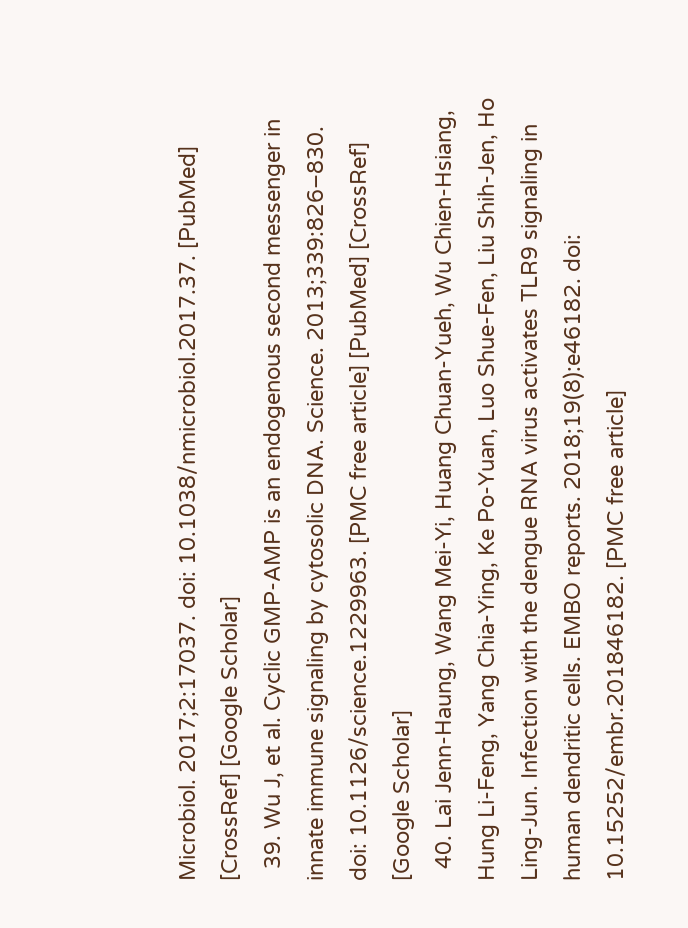Microbiol. 2017;2:17037. doi: 10.1038/nmicrobiol.2017.37. [PubMed] [CrossRef] [Google Scholar]
  39. Wu J, et al. Cyclic GMP-AMP is an endogenous second messenger in innate immune signaling by cytosolic DNA. Science. 2013;339:826–830. doi: 10.1126/science.1229963. [PMC free article] [PubMed] [CrossRef] [Google Scholar]
  40. Lai Jenn‐Haung, Wang Mei‐Yi, Huang Chuan‐Yueh, Wu Chien‐Hsiang, Hung Li‐Feng, Yang Chia‐Ying, Ke Po‐Yuan, Luo Shue‐Fen, Liu Shih‐Jen, Ho Ling‐Jun. Infection with the dengue RNA virus activates TLR9 signaling in human dendritic cells. EMBO reports. 2018;19(8):e46182. doi: 10.15252/embr.201846182. [PMC free article]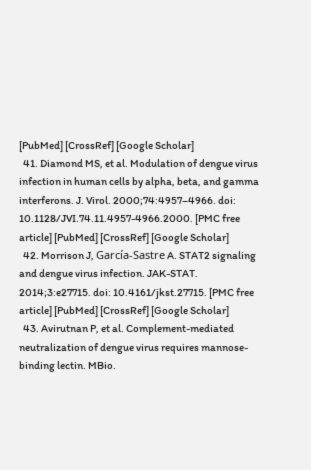[PubMed] [CrossRef] [Google Scholar]
  41. Diamond MS, et al. Modulation of dengue virus infection in human cells by alpha, beta, and gamma interferons. J. Virol. 2000;74:4957–4966. doi: 10.1128/JVI.74.11.4957-4966.2000. [PMC free article] [PubMed] [CrossRef] [Google Scholar]
  42. Morrison J, García-Sastre A. STAT2 signaling and dengue virus infection. JAK-STAT. 2014;3:e27715. doi: 10.4161/jkst.27715. [PMC free article] [PubMed] [CrossRef] [Google Scholar]
  43. Avirutnan P, et al. Complement-mediated neutralization of dengue virus requires mannose-binding lectin. MBio.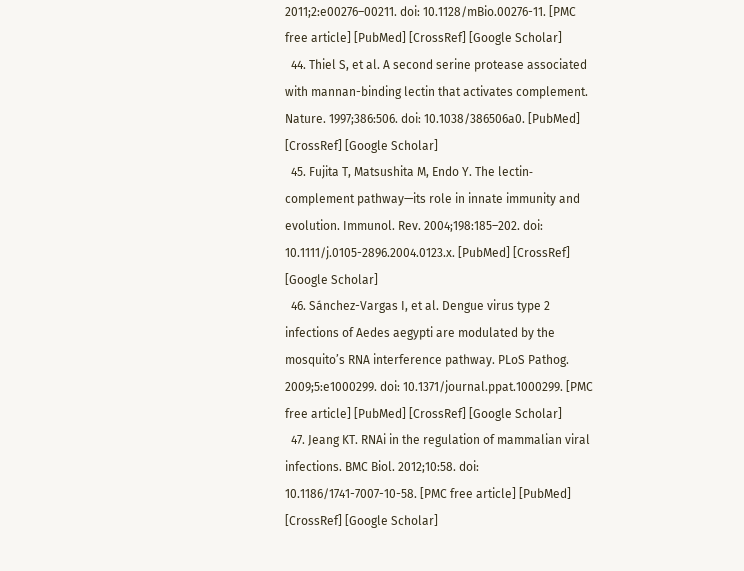2011;2:e00276–00211. doi: 10.1128/mBio.00276-11. [PMC free article] [PubMed] [CrossRef] [Google Scholar]
  44. Thiel S, et al. A second serine protease associated with mannan-binding lectin that activates complement. Nature. 1997;386:506. doi: 10.1038/386506a0. [PubMed] [CrossRef] [Google Scholar]
  45. Fujita T, Matsushita M, Endo Y. The lectin‐complement pathway—its role in innate immunity and evolution. Immunol. Rev. 2004;198:185–202. doi: 10.1111/j.0105-2896.2004.0123.x. [PubMed] [CrossRef] [Google Scholar]
  46. Sánchez-Vargas I, et al. Dengue virus type 2 infections of Aedes aegypti are modulated by the mosquito’s RNA interference pathway. PLoS Pathog. 2009;5:e1000299. doi: 10.1371/journal.ppat.1000299. [PMC free article] [PubMed] [CrossRef] [Google Scholar]
  47. Jeang KT. RNAi in the regulation of mammalian viral infections. BMC Biol. 2012;10:58. doi: 10.1186/1741-7007-10-58. [PMC free article] [PubMed] [CrossRef] [Google Scholar]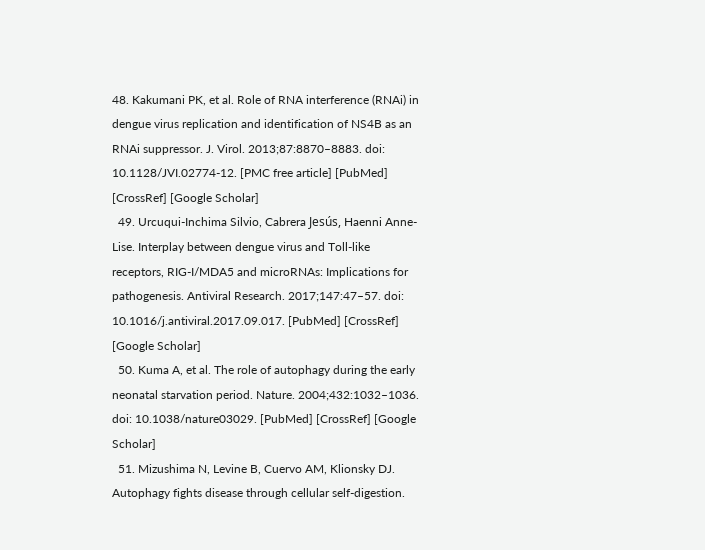48. Kakumani PK, et al. Role of RNA interference (RNAi) in dengue virus replication and identification of NS4B as an RNAi suppressor. J. Virol. 2013;87:8870–8883. doi: 10.1128/JVI.02774-12. [PMC free article] [PubMed] [CrossRef] [Google Scholar]
  49. Urcuqui-Inchima Silvio, Cabrera Jesús, Haenni Anne-Lise. Interplay between dengue virus and Toll-like receptors, RIG-I/MDA5 and microRNAs: Implications for pathogenesis. Antiviral Research. 2017;147:47–57. doi: 10.1016/j.antiviral.2017.09.017. [PubMed] [CrossRef] [Google Scholar]
  50. Kuma A, et al. The role of autophagy during the early neonatal starvation period. Nature. 2004;432:1032–1036. doi: 10.1038/nature03029. [PubMed] [CrossRef] [Google Scholar]
  51. Mizushima N, Levine B, Cuervo AM, Klionsky DJ. Autophagy fights disease through cellular self-digestion.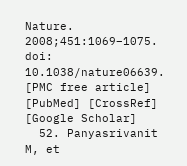Nature. 2008;451:1069–1075. doi: 10.1038/nature06639. [PMC free article] [PubMed] [CrossRef] [Google Scholar]
  52. Panyasrivanit M, et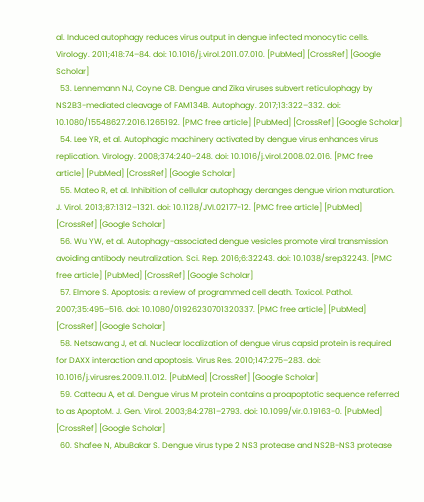al. Induced autophagy reduces virus output in dengue infected monocytic cells. Virology. 2011;418:74–84. doi: 10.1016/j.virol.2011.07.010. [PubMed] [CrossRef] [Google Scholar]
  53. Lennemann NJ, Coyne CB. Dengue and Zika viruses subvert reticulophagy by NS2B3-mediated cleavage of FAM134B. Autophagy. 2017;13:322–332. doi: 10.1080/15548627.2016.1265192. [PMC free article] [PubMed] [CrossRef] [Google Scholar]
  54. Lee YR, et al. Autophagic machinery activated by dengue virus enhances virus replication. Virology. 2008;374:240–248. doi: 10.1016/j.virol.2008.02.016. [PMC free article] [PubMed] [CrossRef] [Google Scholar]
  55. Mateo R, et al. Inhibition of cellular autophagy deranges dengue virion maturation. J. Virol. 2013;87:1312–1321. doi: 10.1128/JVI.02177-12. [PMC free article] [PubMed] [CrossRef] [Google Scholar]
  56. Wu YW, et al. Autophagy-associated dengue vesicles promote viral transmission avoiding antibody neutralization. Sci. Rep. 2016;6:32243. doi: 10.1038/srep32243. [PMC free article] [PubMed] [CrossRef] [Google Scholar]
  57. Elmore S. Apoptosis: a review of programmed cell death. Toxicol. Pathol. 2007;35:495–516. doi: 10.1080/01926230701320337. [PMC free article] [PubMed] [CrossRef] [Google Scholar]
  58. Netsawang J, et al. Nuclear localization of dengue virus capsid protein is required for DAXX interaction and apoptosis. Virus Res. 2010;147:275–283. doi: 10.1016/j.virusres.2009.11.012. [PubMed] [CrossRef] [Google Scholar]
  59. Catteau A, et al. Dengue virus M protein contains a proapoptotic sequence referred to as ApoptoM. J. Gen. Virol. 2003;84:2781–2793. doi: 10.1099/vir.0.19163-0. [PubMed] [CrossRef] [Google Scholar]
  60. Shafee N, AbuBakar S. Dengue virus type 2 NS3 protease and NS2B-NS3 protease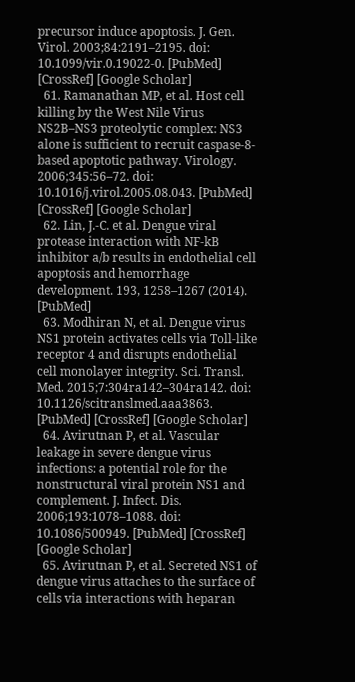precursor induce apoptosis. J. Gen. Virol. 2003;84:2191–2195. doi: 10.1099/vir.0.19022-0. [PubMed] [CrossRef] [Google Scholar]
  61. Ramanathan MP, et al. Host cell killing by the West Nile Virus NS2B–NS3 proteolytic complex: NS3 alone is sufficient to recruit caspase-8-based apoptotic pathway. Virology. 2006;345:56–72. doi: 10.1016/j.virol.2005.08.043. [PubMed] [CrossRef] [Google Scholar]
  62. Lin, J.-C. et al. Dengue viral protease interaction with NF-kB inhibitor a/b results in endothelial cell apoptosis and hemorrhage development. 193, 1258–1267 (2014). [PubMed]
  63. Modhiran N, et al. Dengue virus NS1 protein activates cells via Toll-like receptor 4 and disrupts endothelial cell monolayer integrity. Sci. Transl. Med. 2015;7:304ra142–304ra142. doi: 10.1126/scitranslmed.aaa3863. [PubMed] [CrossRef] [Google Scholar]
  64. Avirutnan P, et al. Vascular leakage in severe dengue virus infections: a potential role for the nonstructural viral protein NS1 and complement. J. Infect. Dis. 2006;193:1078–1088. doi: 10.1086/500949. [PubMed] [CrossRef] [Google Scholar]
  65. Avirutnan P, et al. Secreted NS1 of dengue virus attaches to the surface of cells via interactions with heparan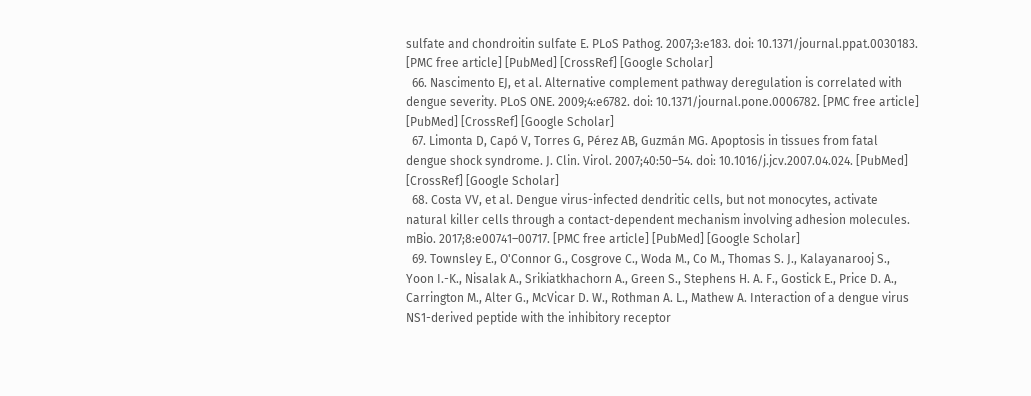sulfate and chondroitin sulfate E. PLoS Pathog. 2007;3:e183. doi: 10.1371/journal.ppat.0030183. [PMC free article] [PubMed] [CrossRef] [Google Scholar]
  66. Nascimento EJ, et al. Alternative complement pathway deregulation is correlated with dengue severity. PLoS ONE. 2009;4:e6782. doi: 10.1371/journal.pone.0006782. [PMC free article] [PubMed] [CrossRef] [Google Scholar]
  67. Limonta D, Capó V, Torres G, Pérez AB, Guzmán MG. Apoptosis in tissues from fatal dengue shock syndrome. J. Clin. Virol. 2007;40:50–54. doi: 10.1016/j.jcv.2007.04.024. [PubMed] [CrossRef] [Google Scholar]
  68. Costa VV, et al. Dengue virus-infected dendritic cells, but not monocytes, activate natural killer cells through a contact-dependent mechanism involving adhesion molecules. mBio. 2017;8:e00741–00717. [PMC free article] [PubMed] [Google Scholar]
  69. Townsley E., O'Connor G., Cosgrove C., Woda M., Co M., Thomas S. J., Kalayanarooj S., Yoon I.-K., Nisalak A., Srikiatkhachorn A., Green S., Stephens H. A. F., Gostick E., Price D. A., Carrington M., Alter G., McVicar D. W., Rothman A. L., Mathew A. Interaction of a dengue virus NS1-derived peptide with the inhibitory receptor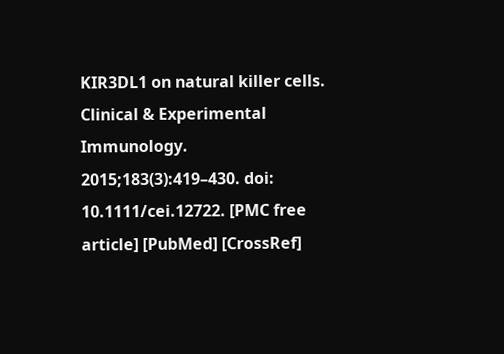KIR3DL1 on natural killer cells. Clinical & Experimental Immunology. 2015;183(3):419–430. doi: 10.1111/cei.12722. [PMC free article] [PubMed] [CrossRef]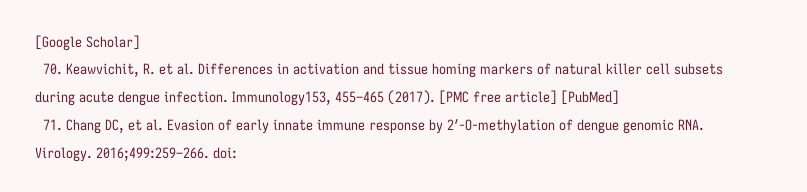[Google Scholar]
  70. Keawvichit, R. et al. Differences in activation and tissue homing markers of natural killer cell subsets during acute dengue infection. Immunology153, 455–465 (2017). [PMC free article] [PubMed]
  71. Chang DC, et al. Evasion of early innate immune response by 2′-O-methylation of dengue genomic RNA. Virology. 2016;499:259–266. doi: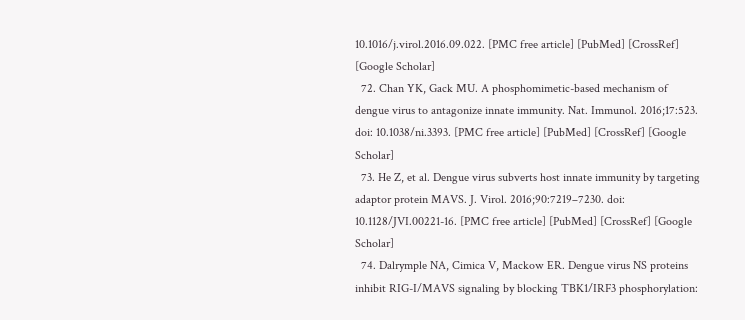10.1016/j.virol.2016.09.022. [PMC free article] [PubMed] [CrossRef] [Google Scholar]
  72. Chan YK, Gack MU. A phosphomimetic-based mechanism of dengue virus to antagonize innate immunity. Nat. Immunol. 2016;17:523. doi: 10.1038/ni.3393. [PMC free article] [PubMed] [CrossRef] [Google Scholar]
  73. He Z, et al. Dengue virus subverts host innate immunity by targeting adaptor protein MAVS. J. Virol. 2016;90:7219–7230. doi: 10.1128/JVI.00221-16. [PMC free article] [PubMed] [CrossRef] [Google Scholar]
  74. Dalrymple NA, Cimica V, Mackow ER. Dengue virus NS proteins inhibit RIG-I/MAVS signaling by blocking TBK1/IRF3 phosphorylation: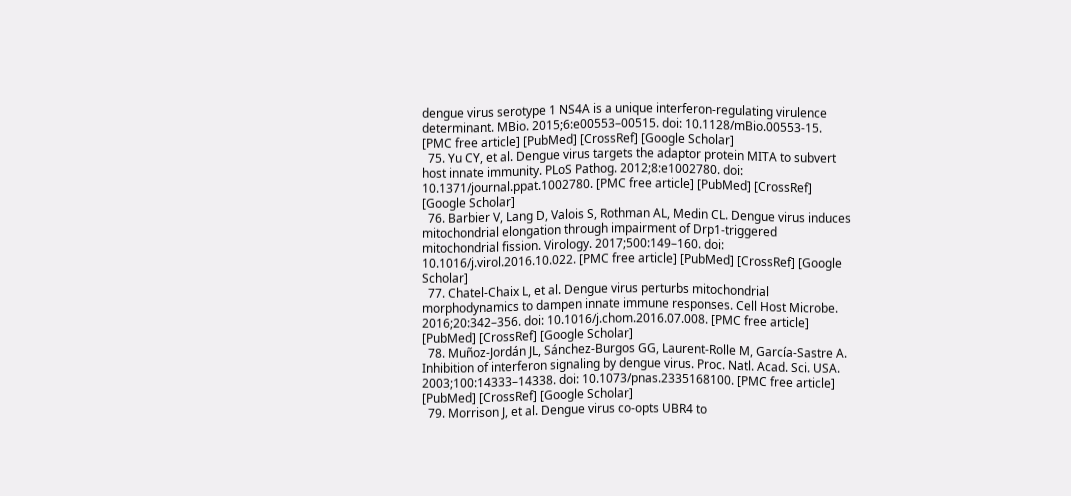dengue virus serotype 1 NS4A is a unique interferon-regulating virulence determinant. MBio. 2015;6:e00553–00515. doi: 10.1128/mBio.00553-15. [PMC free article] [PubMed] [CrossRef] [Google Scholar]
  75. Yu CY, et al. Dengue virus targets the adaptor protein MITA to subvert host innate immunity. PLoS Pathog. 2012;8:e1002780. doi: 10.1371/journal.ppat.1002780. [PMC free article] [PubMed] [CrossRef] [Google Scholar]
  76. Barbier V, Lang D, Valois S, Rothman AL, Medin CL. Dengue virus induces mitochondrial elongation through impairment of Drp1-triggered mitochondrial fission. Virology. 2017;500:149–160. doi: 10.1016/j.virol.2016.10.022. [PMC free article] [PubMed] [CrossRef] [Google Scholar]
  77. Chatel-Chaix L, et al. Dengue virus perturbs mitochondrial morphodynamics to dampen innate immune responses. Cell Host Microbe. 2016;20:342–356. doi: 10.1016/j.chom.2016.07.008. [PMC free article] [PubMed] [CrossRef] [Google Scholar]
  78. Muñoz-Jordán JL, Sánchez-Burgos GG, Laurent-Rolle M, García-Sastre A. Inhibition of interferon signaling by dengue virus. Proc. Natl. Acad. Sci. USA. 2003;100:14333–14338. doi: 10.1073/pnas.2335168100. [PMC free article] [PubMed] [CrossRef] [Google Scholar]
  79. Morrison J, et al. Dengue virus co-opts UBR4 to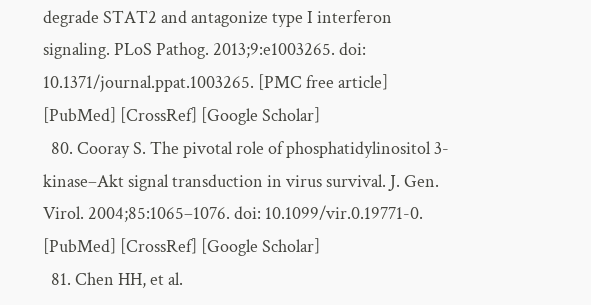degrade STAT2 and antagonize type I interferon signaling. PLoS Pathog. 2013;9:e1003265. doi: 10.1371/journal.ppat.1003265. [PMC free article] [PubMed] [CrossRef] [Google Scholar]
  80. Cooray S. The pivotal role of phosphatidylinositol 3-kinase–Akt signal transduction in virus survival. J. Gen. Virol. 2004;85:1065–1076. doi: 10.1099/vir.0.19771-0. [PubMed] [CrossRef] [Google Scholar]
  81. Chen HH, et al.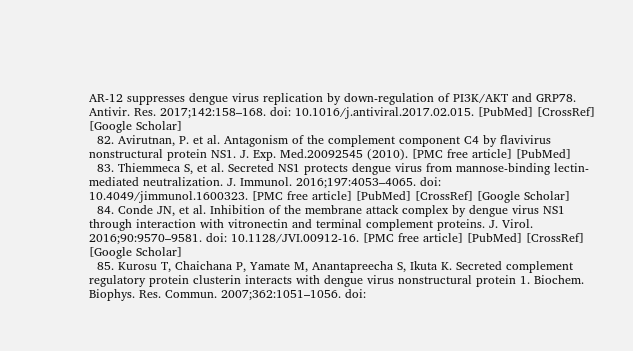AR-12 suppresses dengue virus replication by down-regulation of PI3K/AKT and GRP78. Antivir. Res. 2017;142:158–168. doi: 10.1016/j.antiviral.2017.02.015. [PubMed] [CrossRef] [Google Scholar]
  82. Avirutnan, P. et al. Antagonism of the complement component C4 by flavivirus nonstructural protein NS1. J. Exp. Med.20092545 (2010). [PMC free article] [PubMed]
  83. Thiemmeca S, et al. Secreted NS1 protects dengue virus from mannose-binding lectin-mediated neutralization. J. Immunol. 2016;197:4053–4065. doi: 10.4049/jimmunol.1600323. [PMC free article] [PubMed] [CrossRef] [Google Scholar]
  84. Conde JN, et al. Inhibition of the membrane attack complex by dengue virus NS1 through interaction with vitronectin and terminal complement proteins. J. Virol. 2016;90:9570–9581. doi: 10.1128/JVI.00912-16. [PMC free article] [PubMed] [CrossRef] [Google Scholar]
  85. Kurosu T, Chaichana P, Yamate M, Anantapreecha S, Ikuta K. Secreted complement regulatory protein clusterin interacts with dengue virus nonstructural protein 1. Biochem. Biophys. Res. Commun. 2007;362:1051–1056. doi: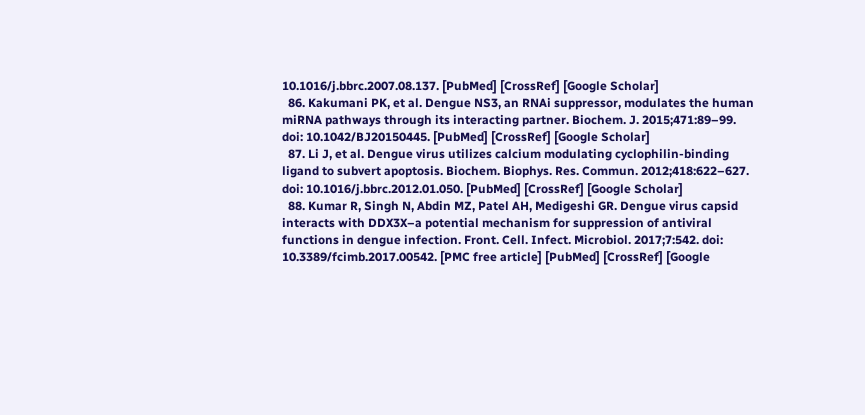10.1016/j.bbrc.2007.08.137. [PubMed] [CrossRef] [Google Scholar]
  86. Kakumani PK, et al. Dengue NS3, an RNAi suppressor, modulates the human miRNA pathways through its interacting partner. Biochem. J. 2015;471:89–99. doi: 10.1042/BJ20150445. [PubMed] [CrossRef] [Google Scholar]
  87. Li J, et al. Dengue virus utilizes calcium modulating cyclophilin-binding ligand to subvert apoptosis. Biochem. Biophys. Res. Commun. 2012;418:622–627. doi: 10.1016/j.bbrc.2012.01.050. [PubMed] [CrossRef] [Google Scholar]
  88. Kumar R, Singh N, Abdin MZ, Patel AH, Medigeshi GR. Dengue virus capsid interacts with DDX3X–a potential mechanism for suppression of antiviral functions in dengue infection. Front. Cell. Infect. Microbiol. 2017;7:542. doi: 10.3389/fcimb.2017.00542. [PMC free article] [PubMed] [CrossRef] [Google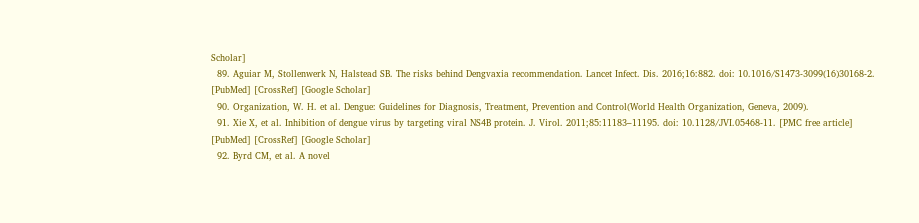Scholar]
  89. Aguiar M, Stollenwerk N, Halstead SB. The risks behind Dengvaxia recommendation. Lancet Infect. Dis. 2016;16:882. doi: 10.1016/S1473-3099(16)30168-2. [PubMed] [CrossRef] [Google Scholar]
  90. Organization, W. H. et al. Dengue: Guidelines for Diagnosis, Treatment, Prevention and Control(World Health Organization, Geneva, 2009).
  91. Xie X, et al. Inhibition of dengue virus by targeting viral NS4B protein. J. Virol. 2011;85:11183–11195. doi: 10.1128/JVI.05468-11. [PMC free article] [PubMed] [CrossRef] [Google Scholar]
  92. Byrd CM, et al. A novel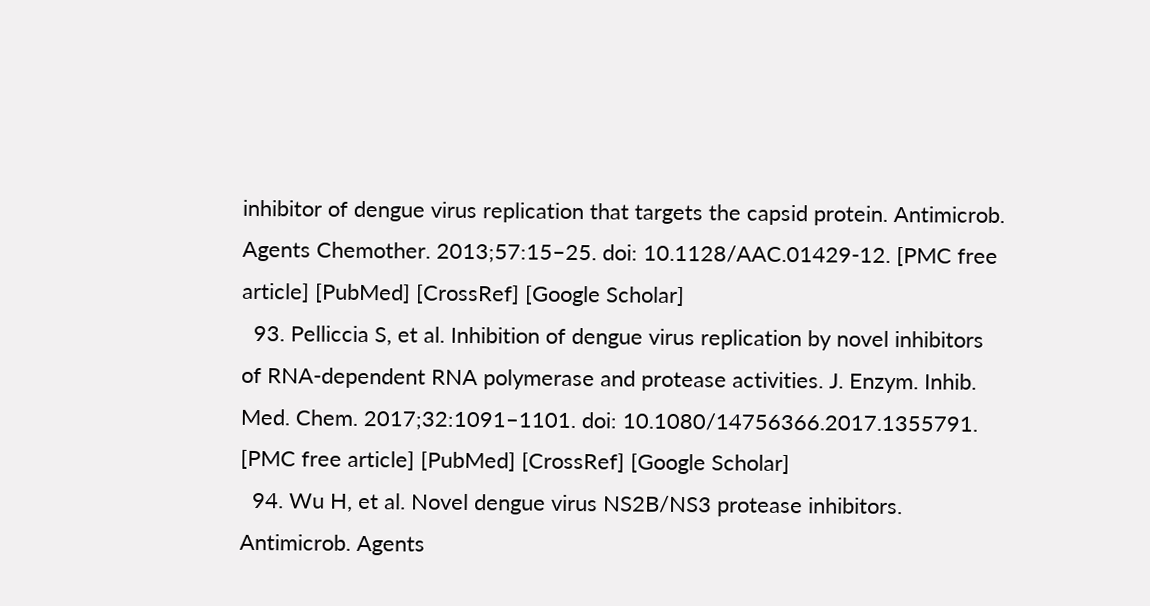inhibitor of dengue virus replication that targets the capsid protein. Antimicrob. Agents Chemother. 2013;57:15–25. doi: 10.1128/AAC.01429-12. [PMC free article] [PubMed] [CrossRef] [Google Scholar]
  93. Pelliccia S, et al. Inhibition of dengue virus replication by novel inhibitors of RNA-dependent RNA polymerase and protease activities. J. Enzym. Inhib. Med. Chem. 2017;32:1091–1101. doi: 10.1080/14756366.2017.1355791. [PMC free article] [PubMed] [CrossRef] [Google Scholar]
  94. Wu H, et al. Novel dengue virus NS2B/NS3 protease inhibitors. Antimicrob. Agents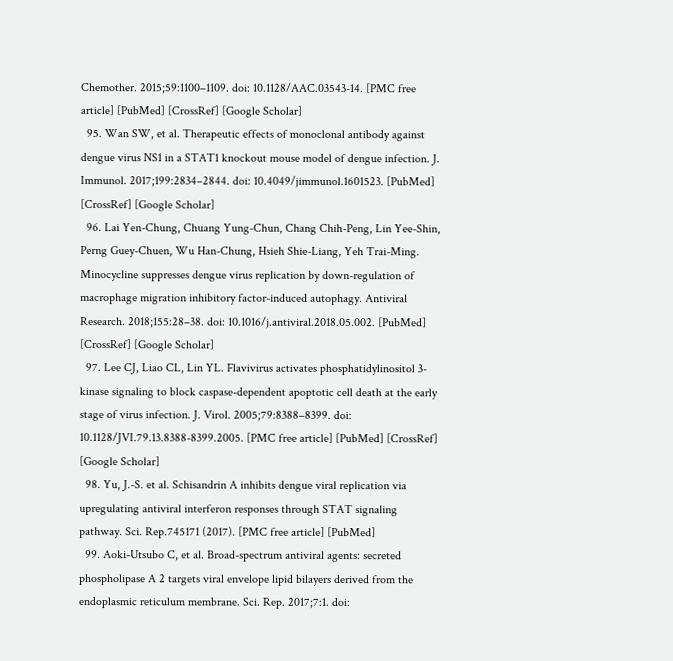Chemother. 2015;59:1100–1109. doi: 10.1128/AAC.03543-14. [PMC free article] [PubMed] [CrossRef] [Google Scholar]
  95. Wan SW, et al. Therapeutic effects of monoclonal antibody against dengue virus NS1 in a STAT1 knockout mouse model of dengue infection. J. Immunol. 2017;199:2834–2844. doi: 10.4049/jimmunol.1601523. [PubMed] [CrossRef] [Google Scholar]
  96. Lai Yen-Chung, Chuang Yung-Chun, Chang Chih-Peng, Lin Yee-Shin, Perng Guey-Chuen, Wu Han-Chung, Hsieh Shie-Liang, Yeh Trai-Ming. Minocycline suppresses dengue virus replication by down-regulation of macrophage migration inhibitory factor-induced autophagy. Antiviral Research. 2018;155:28–38. doi: 10.1016/j.antiviral.2018.05.002. [PubMed] [CrossRef] [Google Scholar]
  97. Lee CJ, Liao CL, Lin YL. Flavivirus activates phosphatidylinositol 3-kinase signaling to block caspase-dependent apoptotic cell death at the early stage of virus infection. J. Virol. 2005;79:8388–8399. doi: 10.1128/JVI.79.13.8388-8399.2005. [PMC free article] [PubMed] [CrossRef] [Google Scholar]
  98. Yu, J.-S. et al. Schisandrin A inhibits dengue viral replication via upregulating antiviral interferon responses through STAT signaling pathway. Sci. Rep.745171 (2017). [PMC free article] [PubMed]
  99. Aoki-Utsubo C, et al. Broad-spectrum antiviral agents: secreted phospholipase A 2 targets viral envelope lipid bilayers derived from the endoplasmic reticulum membrane. Sci. Rep. 2017;7:1. doi: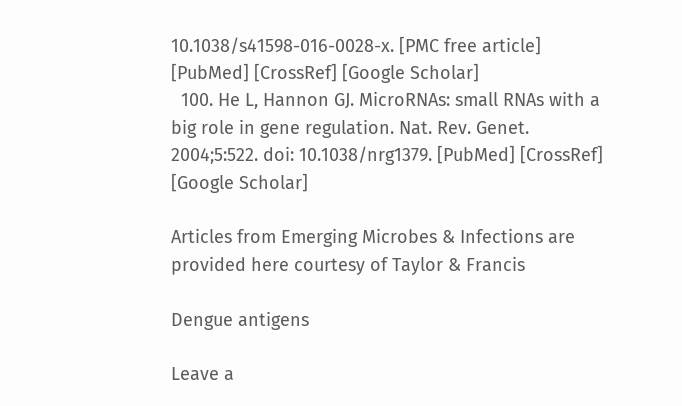10.1038/s41598-016-0028-x. [PMC free article] [PubMed] [CrossRef] [Google Scholar]
  100. He L, Hannon GJ. MicroRNAs: small RNAs with a big role in gene regulation. Nat. Rev. Genet. 2004;5:522. doi: 10.1038/nrg1379. [PubMed] [CrossRef] [Google Scholar]

Articles from Emerging Microbes & Infections are provided here courtesy of Taylor & Francis

Dengue antigens

Leave a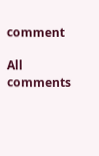comment

All comments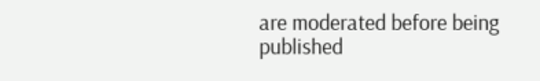are moderated before being published